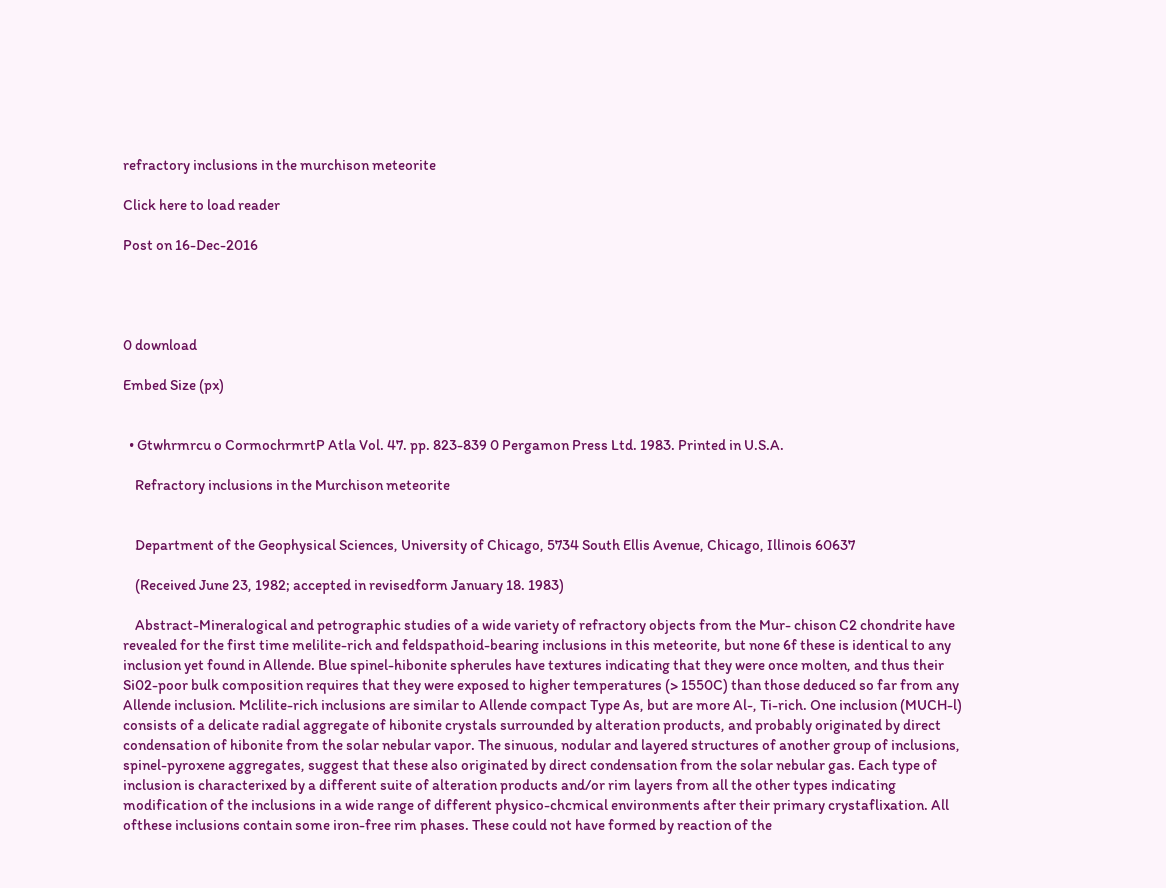refractory inclusions in the murchison meteorite

Click here to load reader

Post on 16-Dec-2016




0 download

Embed Size (px)


  • Gtwhrmrcu o CormochrmrtP Atla Vol. 47. pp. 823-839 0 Pergamon Press Ltd. 1983. Printed in U.S.A.

    Refractory inclusions in the Murchison meteorite


    Department of the Geophysical Sciences, University of Chicago, 5734 South Ellis Avenue, Chicago, Illinois 60637

    (Received June 23, 1982; accepted in revisedform January 18. 1983)

    Abstract-Mineralogical and petrographic studies of a wide variety of refractory objects from the Mur- chison C2 chondrite have revealed for the first time melilite-rich and feldspathoid-bearing inclusions in this meteorite, but none 6f these is identical to any inclusion yet found in Allende. Blue spinel-hibonite spherules have textures indicating that they were once molten, and thus their Si02-poor bulk composition requires that they were exposed to higher temperatures (> 1550C) than those deduced so far from any Allende inclusion. Mclilite-rich inclusions are similar to Allende compact Type As, but are more Al-, Ti-rich. One inclusion (MUCH-l) consists of a delicate radial aggregate of hibonite crystals surrounded by alteration products, and probably originated by direct condensation of hibonite from the solar nebular vapor. The sinuous, nodular and layered structures of another group of inclusions, spinel-pyroxene aggregates, suggest that these also originated by direct condensation from the solar nebular gas. Each type of inclusion is characterixed by a different suite of alteration products and/or rim layers from all the other types indicating modification of the inclusions in a wide range of different physico-chcmical environments after their primary crystaflixation. All ofthese inclusions contain some iron-free rim phases. These could not have formed by reaction of the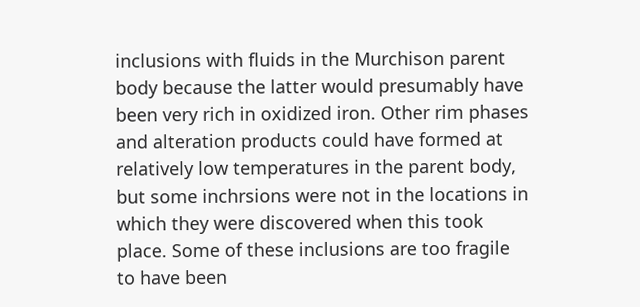inclusions with fluids in the Murchison parent body because the latter would presumably have been very rich in oxidized iron. Other rim phases and alteration products could have formed at relatively low temperatures in the parent body, but some inchrsions were not in the locations in which they were discovered when this took place. Some of these inclusions are too fragile to have been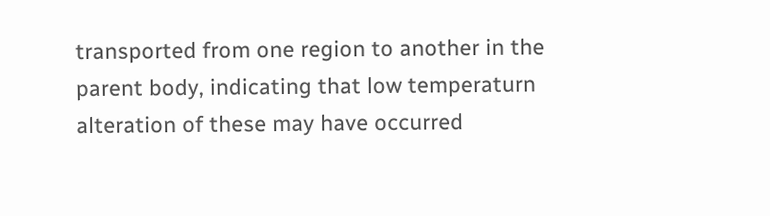transported from one region to another in the parent body, indicating that low temperaturn alteration of these may have occurred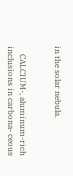in the solar nebula.


    CALCIUM-, aluminum-rich inclusions in carbona- ceous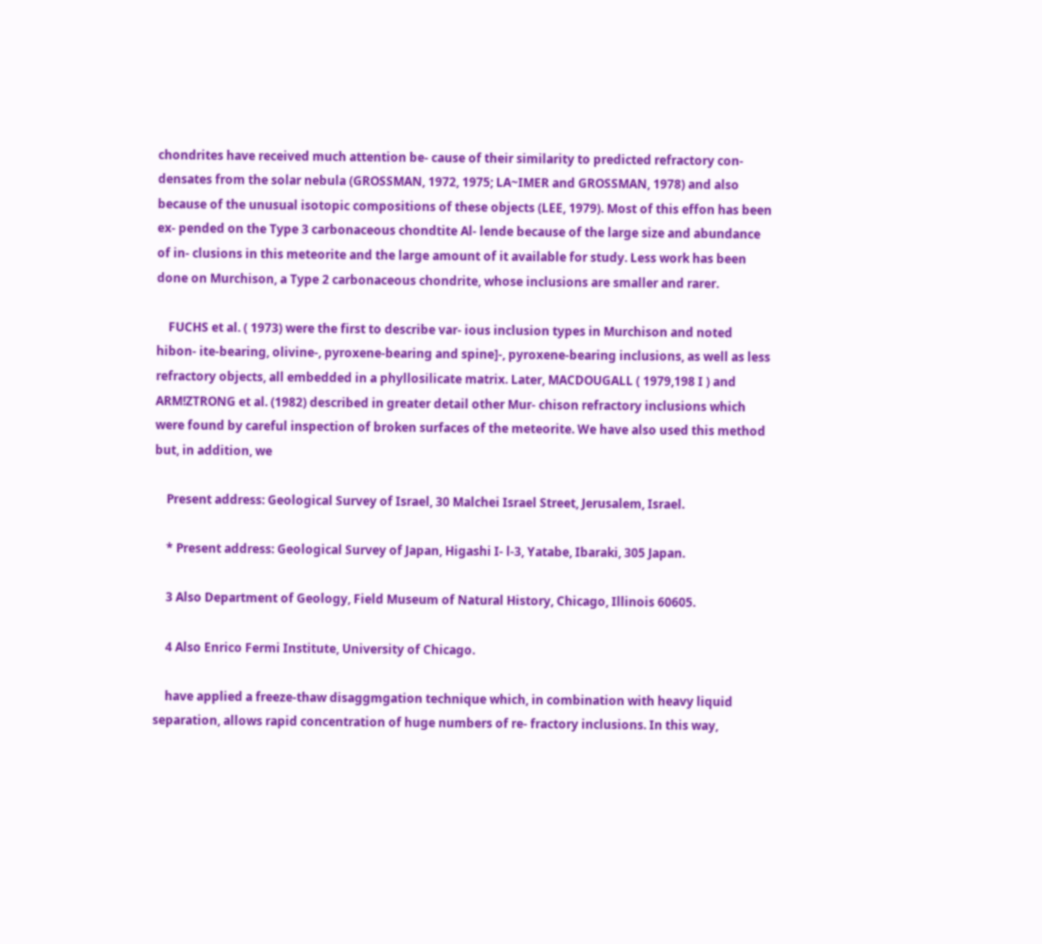chondrites have received much attention be- cause of their similarity to predicted refractory con- densates from the solar nebula (GROSSMAN, 1972, 1975; LA~IMER and GROSSMAN, 1978) and also because of the unusual isotopic compositions of these objects (LEE, 1979). Most of this effon has been ex- pended on the Type 3 carbonaceous chondtite Al- lende because of the large size and abundance of in- clusions in this meteorite and the large amount of it available for study. Less work has been done on Murchison, a Type 2 carbonaceous chondrite, whose inclusions are smaller and rarer.

    FUCHS et al. ( 1973) were the first to describe var- ious inclusion types in Murchison and noted hibon- ite-bearing, olivine-, pyroxene-bearing and spine]-, pyroxene-bearing inclusions, as well as less refractory objects, all embedded in a phyllosilicate matrix. Later, MACDOUGALL ( 1979,198 I ) and ARM!ZTRONG et al. (1982) described in greater detail other Mur- chison refractory inclusions which were found by careful inspection of broken surfaces of the meteorite. We have also used this method but, in addition, we

    Present address: Geological Survey of Israel, 30 Malchei Israel Street, Jerusalem, Israel.

    * Present address: Geological Survey of Japan, Higashi I- l-3, Yatabe, Ibaraki, 305 Japan.

    3 Also Department of Geology, Field Museum of Natural History, Chicago, Illinois 60605.

    4 Also Enrico Fermi Institute, University of Chicago.

    have applied a freeze-thaw disaggmgation technique which, in combination with heavy liquid separation, allows rapid concentration of huge numbers of re- fractory inclusions. In this way,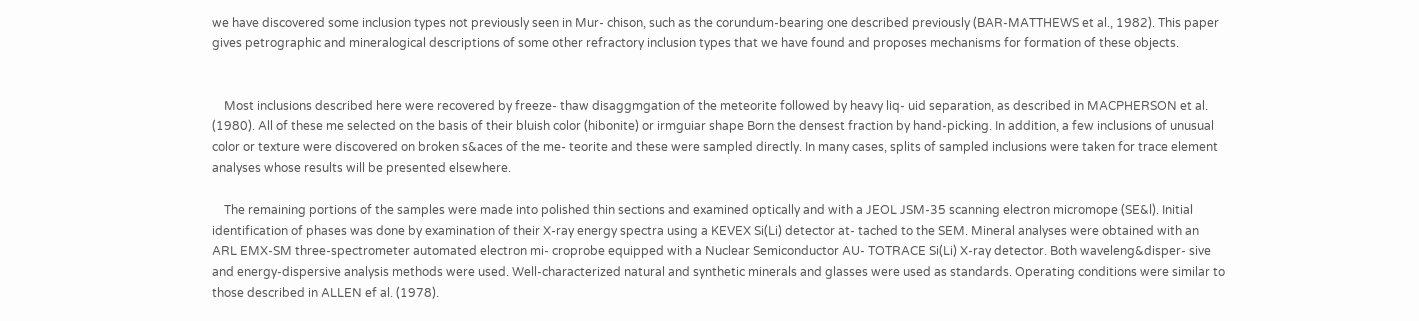we have discovered some inclusion types not previously seen in Mur- chison, such as the corundum-bearing one described previously (BAR-MATTHEWS et al., 1982). This paper gives petrographic and mineralogical descriptions of some other refractory inclusion types that we have found and proposes mechanisms for formation of these objects.


    Most inclusions described here were recovered by freeze- thaw disaggmgation of the meteorite followed by heavy liq- uid separation, as described in MACPHERSON et al. (1980). All of these me selected on the basis of their bluish color (hibonite) or irmguiar shape Born the densest fraction by hand-picking. In addition, a few inclusions of unusual color or texture were discovered on broken s&aces of the me- teorite and these were sampled directly. In many cases, splits of sampled inclusions were taken for trace element analyses whose results will be presented elsewhere.

    The remaining portions of the samples were made into polished thin sections and examined optically and with a JEOL JSM-35 scanning electron micromope (SE&l). Initial identification of phases was done by examination of their X-ray energy spectra using a KEVEX Si(Li) detector at- tached to the SEM. Mineral analyses were obtained with an ARL EMX-SM three-spectrometer automated electron mi- croprobe equipped with a Nuclear Semiconductor AU- TOTRACE Si(Li) X-ray detector. Both waveleng&disper- sive and energy-dispersive analysis methods were used. Well-characterized natural and synthetic minerals and glasses were used as standards. Operating conditions were similar to those described in ALLEN ef al. (1978).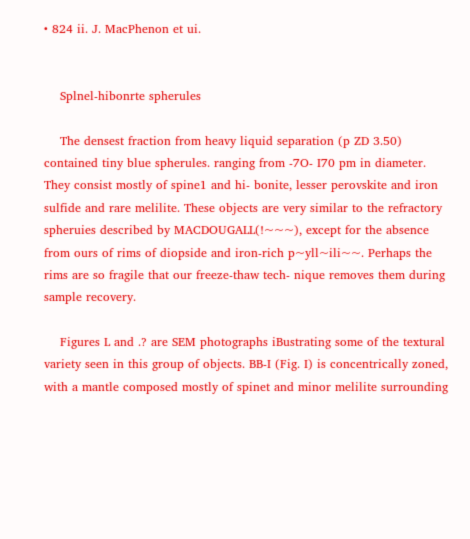• 824 ii. J. MacPhenon et ui.


    Splnel-hibonrte spherules

    The densest fraction from heavy liquid separation (p ZD 3.50) contained tiny blue spherules. ranging from -7O- I70 pm in diameter. They consist mostly of spine1 and hi- bonite, lesser perovskite and iron sulfide and rare melilite. These objects are very similar to the refractory spheruies described by MACDOUGALL(!~~~), except for the absence from ours of rims of diopside and iron-rich p~yll~ili~~. Perhaps the rims are so fragile that our freeze-thaw tech- nique removes them during sample recovery.

    Figures L and .? are SEM photographs iBustrating some of the textural variety seen in this group of objects. BB-I (Fig. I) is concentrically zoned, with a mantle composed mostly of spinet and minor melilite surrounding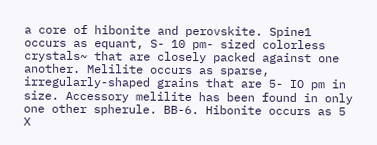a core of hibonite and perovskite. Spine1 occurs as equant, S- 10 pm- sized colorless crystals~ that are closely packed against one another. Melilite occurs as sparse, irregularly-shaped grains that are 5- IO pm in size. Accessory melilite has been found in only one other spherule. BB-6. Hibonite occurs as 5 X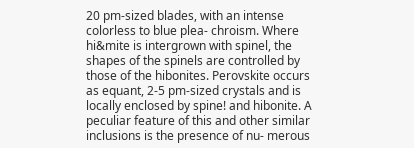20 pm-sized blades, with an intense colorless to blue plea- chroism. Where hi&mite is intergrown with spinel, the shapes of the spinels are controlled by those of the hibonites. Perovskite occurs as equant, 2-5 pm-sized crystals and is locally enclosed by spine! and hibonite. A peculiar feature of this and other similar inclusions is the presence of nu- merous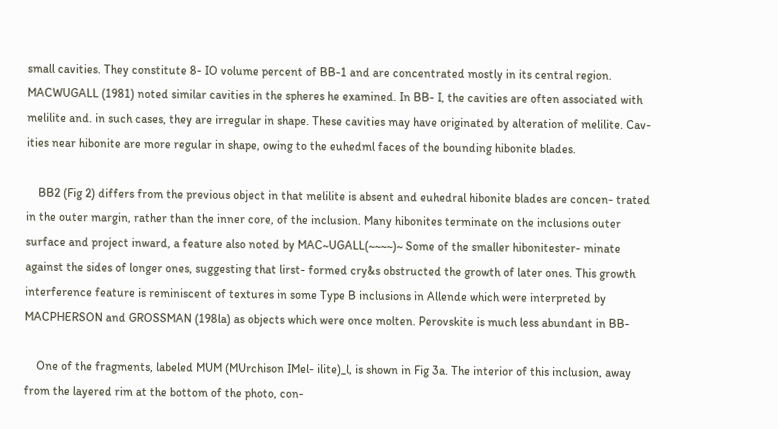small cavities. They constitute 8- IO volume percent of BB-1 and are concentrated mostly in its central region. MACWUGALL (1981) noted similar cavities in the spheres he examined. In BB- I, the cavities are often associated with melilite and. in such cases, they are irregular in shape. These cavities may have originated by alteration of melilite. Cav- ities near hibonite are more regular in shape, owing to the euhedml faces of the bounding hibonite blades.

    BB2 (Fig 2) differs from the previous object in that melilite is absent and euhedral hibonite blades are concen- trated in the outer margin, rather than the inner core, of the inclusion. Many hibonites terminate on the inclusions outer surface and project inward, a feature also noted by MAC~UGALL(~~~~)~ Some of the smaller hibonitester- minate against the sides of longer ones, suggesting that lirst- formed cry&s obstructed the growth of later ones. This growth interference feature is reminiscent of textures in some Type B inclusions in Allende which were interpreted by MACPHERSON and GROSSMAN (198la) as objects which were once molten. Perovskite is much less abundant in BB-

    One of the fragments, labeled MUM (MUrchison IMel- ilite)_l, is shown in Fig 3a. The interior of this inclusion, away from the layered rim at the bottom of the photo, con-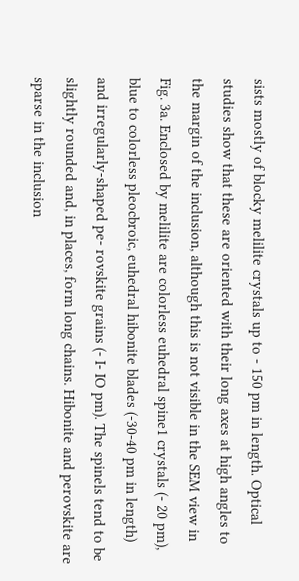sists mostly of blocky melilite crystals up to - 150 pm in length. Optical studies show that these are oriented with their long axes at high angles to the margin of the inclusion, although this is not visible in the SEM view in Fig. 3a. Enclosed by melilite are colorless euhedral spine1 crystals (- 20 pm), blue to colorless pleocbroic, euhedral hibonite blades (-30-40 pm in length) and irregularly-shaped pe- rovskite grains (- I- IO pm). The spinels tend to be slightly rounded and, in places, form long chains. Hibonite and perovskite are sparse in the inclusion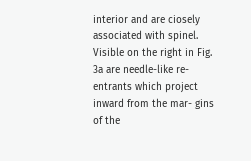interior and are ciosely associated with spinel. Visible on the right in Fig. 3a are needle-like re-entrants which project inward from the mar- gins of the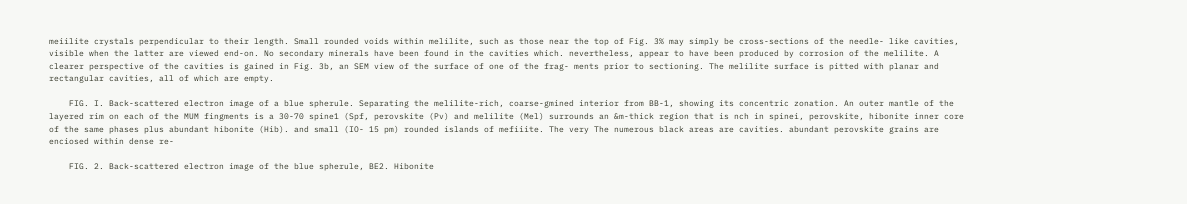meiilite crystals perpendicular to their length. Small rounded voids within melilite, such as those near the top of Fig. 3% may simply be cross-sections of the needle- like cavities, visible when the latter are viewed end-on. No secondary minerals have been found in the cavities which. nevertheless, appear to have been produced by corrosion of the melilite. A clearer perspective of the cavities is gained in Fig. 3b, an SEM view of the surface of one of the frag- ments prior to sectioning. The melilite surface is pitted with planar and rectangular cavities, all of which are empty.

    FIG. I. Back-scattered electron image of a blue spherule. Separating the melilite-rich, coarse-gmined interior from BB-1, showing its concentric zonation. An outer mantle of the layered rim on each of the MUM fingments is a 30-70 spine1 (Spf, perovskite (Pv) and melilite (Mel) surrounds an &m-thick region that is nch in spinei, perovskite, hibonite inner core of the same phases plus abundant hibonite (Hib). and small (IO- 15 pm) rounded islands of mefiiite. The very The numerous black areas are cavities. abundant perovskite grains are enciosed within dense re-

    FIG. 2. Back-scattered electron image of the blue spherule, BE2. Hibonite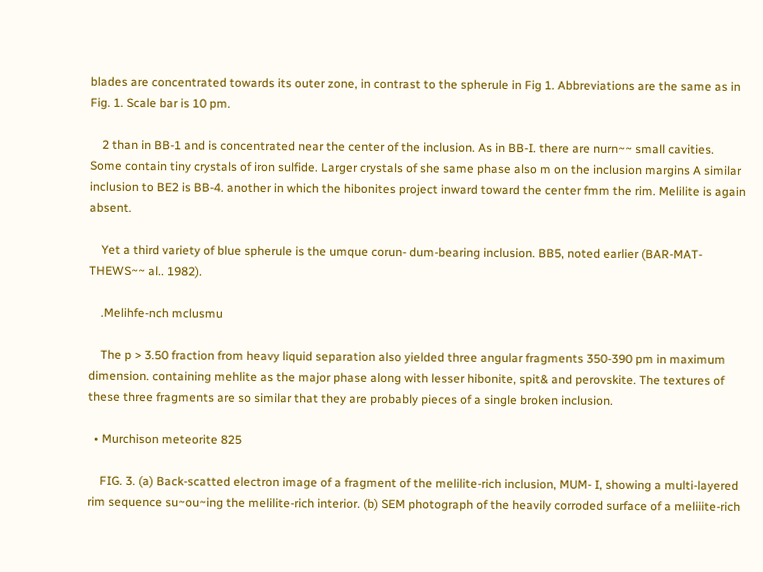blades are concentrated towards its outer zone, in contrast to the spherule in Fig 1. Abbreviations are the same as in Fig. 1. Scale bar is 10 pm.

    2 than in BB-1 and is concentrated near the center of the inclusion. As in BB-I. there are nurn~~ small cavities. Some contain tiny crystals of iron sulfide. Larger crystals of she same phase also m on the inclusion margins A similar inclusion to BE2 is BB-4. another in which the hibonites project inward toward the center fmm the rim. Melilite is again absent.

    Yet a third variety of blue spherule is the umque corun- dum-bearing inclusion. BB5, noted earlier (BAR-MAT- THEWS~~ al.. 1982).

    .Melihfe-nch mclusmu

    The p > 3.50 fraction from heavy liquid separation also yielded three angular fragments 350-390 pm in maximum dimension. containing mehlite as the major phase along with lesser hibonite, spit& and perovskite. The textures of these three fragments are so similar that they are probably pieces of a single broken inclusion.

  • Murchison meteorite 825

    FIG. 3. (a) Back-scatted electron image of a fragment of the melilite-rich inclusion, MUM- I, showing a multi-layered rim sequence su~ou~ing the melilite-rich interior. (b) SEM photograph of the heavily corroded surface of a meliiite-rich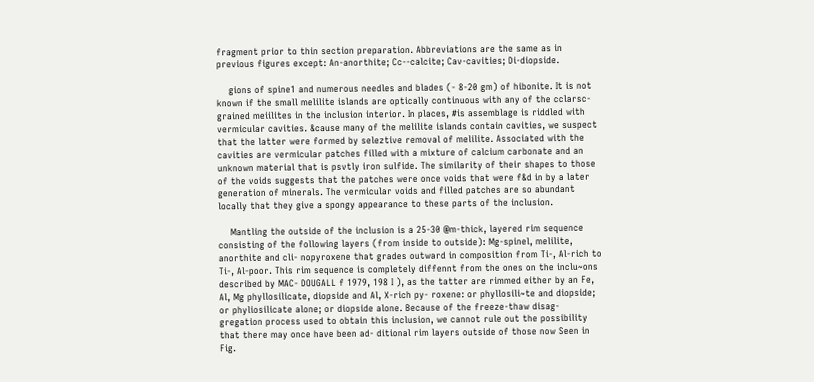fragment prior to thin section preparation. Abbreviations are the same as in previous figures except: An-anorthite; Cc--calcite; Cav-cavities; Di-diopside.

    gions of spine1 and numerous needles and blades (- 8-20 gm) of hibonite. It is not known if the small melilite islands are optically continuous with any of the cclarsc-grained meiilites in the inclusion interior. In places, #is assemblage is riddled with vermicular cavities. &cause many of the melilite islands contain cavities, we suspect that the latter were formed by seleztive removal of melilite. Associated with the cavities are vermicular patches filled with a mixture of calcium carbonate and an unknown material that is psvtly iron sulfide. The similarity of their shapes to those of the voids suggests that the patches were once voids that were f&d in by a later generation of minerals. The vermicular voids and filled patches are so abundant locally that they give a spongy appearance to these parts of the inclusion.

    Mantling the outside of the inclusion is a 25-30 @m-thick, layered rim sequence consisting of the following layers (from inside to outside): Mg-spinel, melilite, anorthite and cli- nopyroxene that grades outward in composition from Ti-, Al-rich to Ti-, Al-poor. This rim sequence is completely diffennt from the ones on the inclu~ons described by MAC- DOUGALL f 1979, 198 I ), as the tatter are rimmed either by an Fe, Al, Mg phyllosilicate, diopside and Al, X-rich py- roxene: or phyllosili~te and diopside; or phyliosilicate alone; or diopside alone. Because of the freeze-thaw disag- gregation process used to obtain this inclusion, we cannot rule out the possibility that there may once have been ad- ditional rim layers outside of those now Seen in Fig.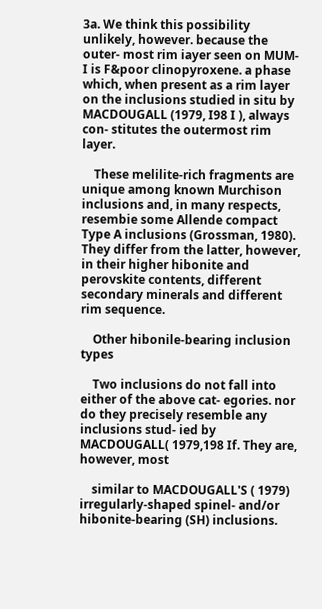3a. We think this possibility unlikely, however. because the outer- most rim iayer seen on MUM-I is F&poor clinopyroxene. a phase which, when present as a rim layer on the inclusions studied in situ by MACDOUGALL (1979, I98 I ), always con- stitutes the outermost rim layer.

    These melilite-rich fragments are unique among known Murchison inclusions and, in many respects, resembie some Allende compact Type A inclusions (Grossman, 1980). They differ from the latter, however, in their higher hibonite and perovskite contents, different secondary minerals and different rim sequence.

    Other hibonile-bearing inclusion types

    Two inclusions do not fall into either of the above cat- egories. nor do they precisely resemble any inclusions stud- ied by MACDOUGALL( 1979,198 If. They are, however, most

    similar to MACDOUGALL'S ( 1979) irregularly-shaped spinel- and/or hibonite-bearing (SH) inclusions.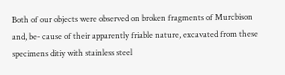Both of our objects were observed on broken fragments of Murcbison and, be- cause of their apparently friable nature, excavated from these specimens ditiy with stainless steel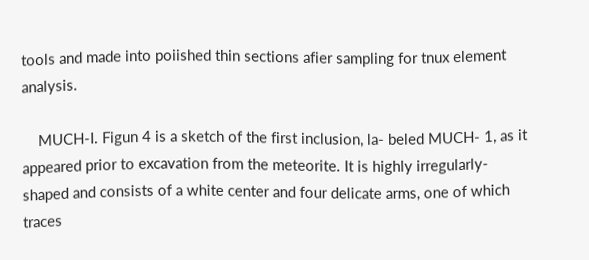tools and made into poiished thin sections afier sampling for tnux element analysis.

    MUCH-I. Figun 4 is a sketch of the first inclusion, la- beled MUCH- 1, as it appeared prior to excavation from the meteorite. It is highly irregularly-shaped and consists of a white center and four delicate arms, one of which traces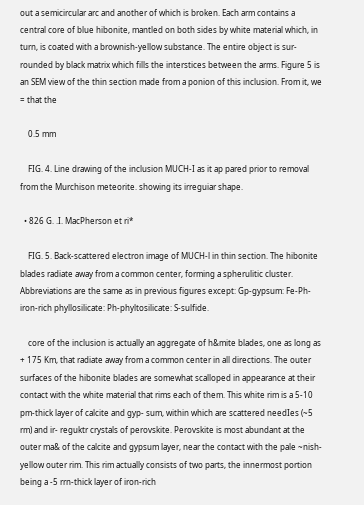out a semicircular arc and another of which is broken. Each arm contains a central core of blue hibonite, mantled on both sides by white material which, in turn, is coated with a brownish-yellow substance. The entire object is sur- rounded by black matrix which fills the interstices between the arms. Figure 5 is an SEM view of the thin section made from a ponion of this inclusion. From it, we = that the

    0.5 mm

    FIG. 4. Line drawing of the inclusion MUCH-I as it ap pared prior to removal from the Murchison meteorite. showing its irreguiar shape.

  • 826 G. .I. MacPherson et ri*

    FIG. 5. Back-scattered electron image of MUCH-l in thin section. The hibonite blades radiate away from a common center, forming a spherulitic cluster. Abbreviations are the same as in previous figures except: Gp-gypsum: Fe-Ph-iron-rich phyllosilicate: Ph-phyltosilicate: S-sulfide.

    core of the inclusion is actually an aggregate of h&mite blades, one as long as + 175 Km, that radiate away from a common center in all directions. The outer surfaces of the hibonite blades are somewhat scalloped in appearance at their contact with the white material that rims each of them. This white rim is a 5-10 pm-thick layer of calcite and gyp- sum, within which are scattered needIes (~5 rm) and ir- reguktr crystals of perovskite. Perovskite is most abundant at the outer ma& of the calcite and gypsum layer, near the contact with the pale ~nish-yellow outer rim. This rim actually consists of two parts, the innermost portion being a -5 rrn-thick layer of iron-rich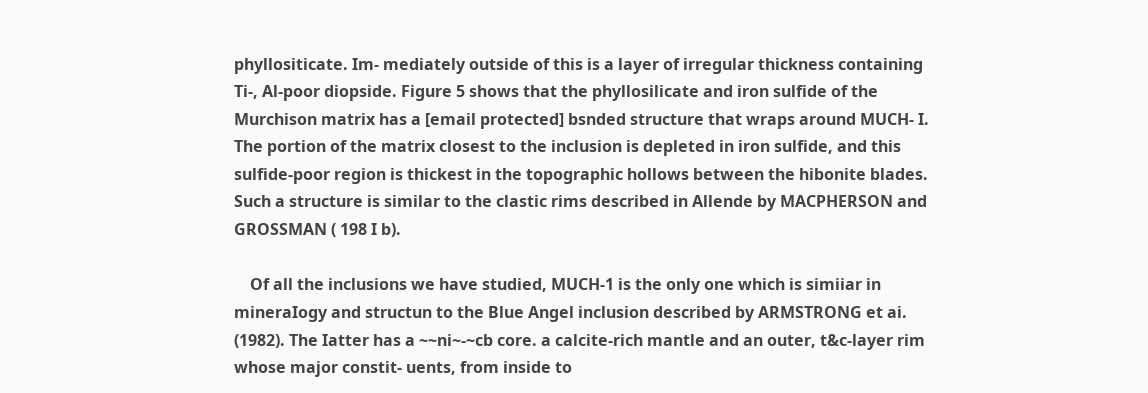phyllositicate. Im- mediately outside of this is a layer of irregular thickness containing Ti-, Al-poor diopside. Figure 5 shows that the phyllosilicate and iron sulfide of the Murchison matrix has a [email protected] bsnded structure that wraps around MUCH- I. The portion of the matrix closest to the inclusion is depleted in iron sulfide, and this sulfide-poor region is thickest in the topographic hollows between the hibonite blades. Such a structure is similar to the clastic rims described in Allende by MACPHERSON and GROSSMAN ( 198 I b).

    Of all the inclusions we have studied, MUCH-1 is the only one which is simiiar in mineraIogy and structun to the Blue Angel inclusion described by ARMSTRONG et ai. (1982). The Iatter has a ~~ni~-~cb core. a calcite-rich mantle and an outer, t&c-layer rim whose major constit- uents, from inside to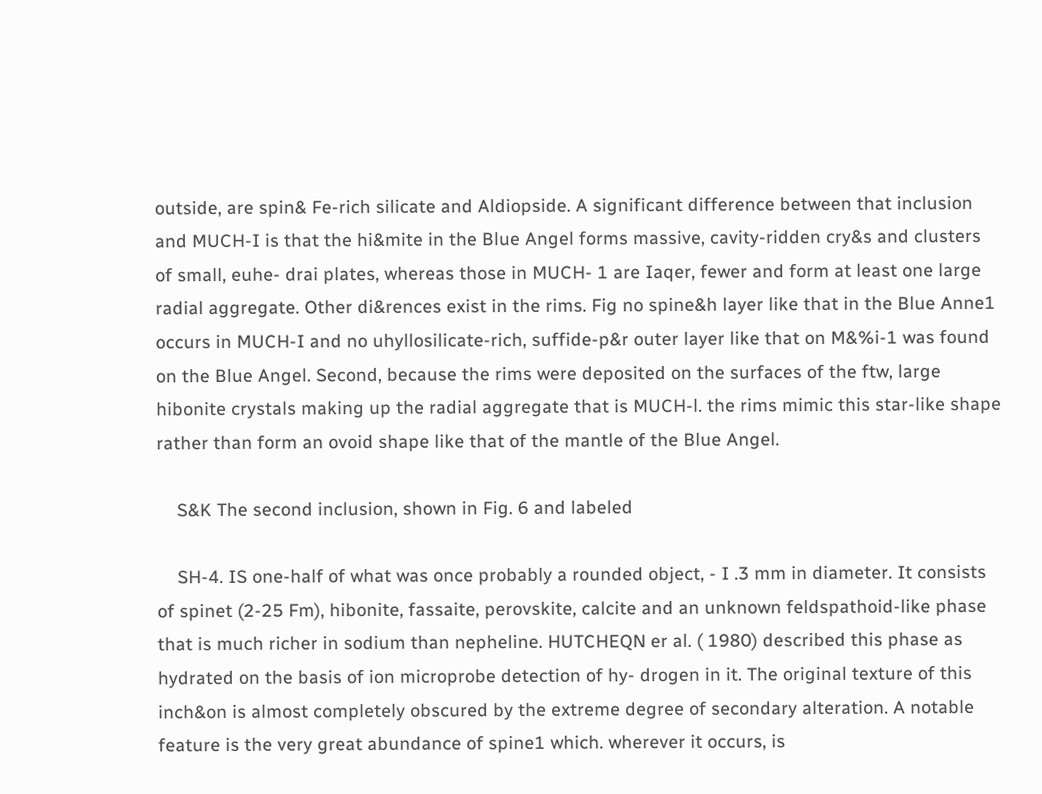outside, are spin& Fe-rich silicate and Aldiopside. A significant difference between that inclusion and MUCH-I is that the hi&mite in the Blue Angel forms massive, cavity-ridden cry&s and clusters of small, euhe- drai plates, whereas those in MUCH- 1 are Iaqer, fewer and form at least one large radial aggregate. Other di&rences exist in the rims. Fig no spine&h layer like that in the Blue Anne1 occurs in MUCH-I and no uhyllosilicate-rich, suffide-p&r outer layer like that on M&%i-1 was found on the Blue Angel. Second, because the rims were deposited on the surfaces of the ftw, large hibonite crystals making up the radial aggregate that is MUCH-l. the rims mimic this star-like shape rather than form an ovoid shape like that of the mantle of the Blue Angel.

    S&K The second inclusion, shown in Fig. 6 and labeled

    SH-4. IS one-half of what was once probably a rounded object, - I .3 mm in diameter. It consists of spinet (2-25 Fm), hibonite, fassaite, perovskite, calcite and an unknown feldspathoid-like phase that is much richer in sodium than nepheline. HUTCHEQN er al. ( 1980) described this phase as hydrated on the basis of ion microprobe detection of hy- drogen in it. The original texture of this inch&on is almost completely obscured by the extreme degree of secondary alteration. A notable feature is the very great abundance of spine1 which. wherever it occurs, is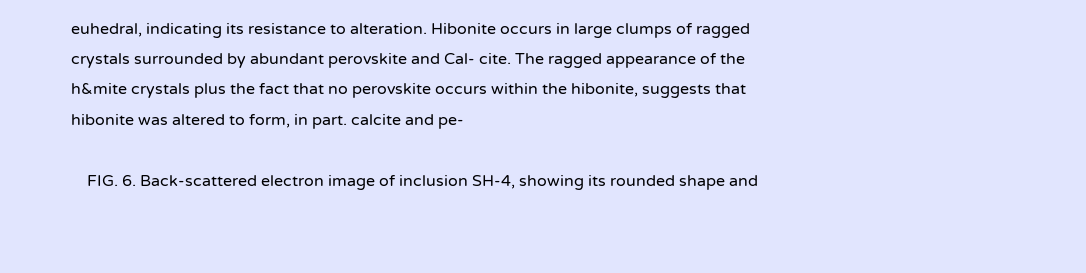euhedral, indicating its resistance to alteration. Hibonite occurs in large clumps of ragged crystals surrounded by abundant perovskite and Cal- cite. The ragged appearance of the h&mite crystals plus the fact that no perovskite occurs within the hibonite, suggests that hibonite was altered to form, in part. calcite and pe-

    FIG. 6. Back-scattered electron image of inclusion SH-4, showing its rounded shape and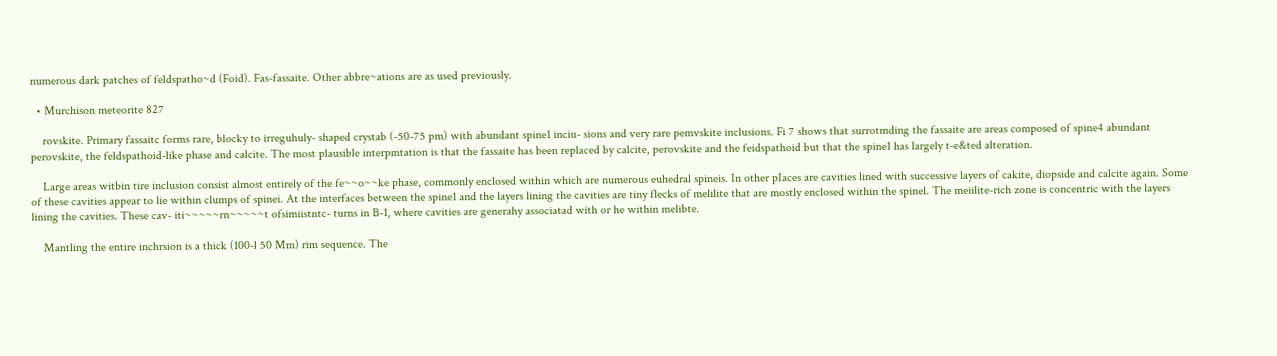numerous dark patches of feldspatho~d (Foid). Fas-fassaite. Other abbre~ations are as used previously.

  • Murchison meteorite 827

    rovskite. Primary fassaitc forms rare, blocky to irreguhuly- shaped crystab (-50-75 pm) with abundant spine1 inciu- sions and very rare pemvskite inclusions. Fi 7 shows that surrotmding the fassaite are areas composed of spine4 abundant perovskite, the feldspathoid-like phase and calcite. The most plausible interpmtation is that the fassaite has been replaced by calcite, perovskite and the feidspathoid but that the spine1 has largely t-e&ted alteration.

    Large areas witbin tire inclusion consist almost entirely of the fe~~o~~ke phase, commonly enclosed within which are numerous euhedral spineis. In other pIaces are cavities lined with successive layers of cakite, diopside and calcite again. Some of these cavities appear to lie within clumps of spinei. At the interfaces between the spine1 and the layers lining the cavities are tiny flecks of melilite that are mostly enclosed within the spinel. The meiilite-rich zone is concentric with the layers lining the cavities. These cav- iti~~~~~rn~~~~~t ofsimiistntc- turns in B-1, where cavities are generahy associatad with or he within melibte.

    Mantling the entire inchrsion is a thick (100-l 50 Mm) rim sequence. The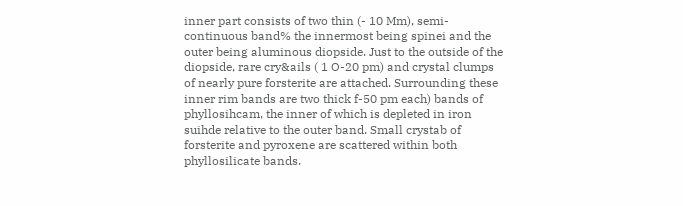inner part consists of two thin (- 10 Mm), semi-continuous band% the innermost being spinei and the outer being aluminous diopside. Just to the outside of the diopside, rare cry&ails ( 1 O-20 pm) and crystal clumps of nearly pure forsterite are attached. Surrounding these inner rim bands are two thick f-50 pm each) bands of phyllosihcam, the inner of which is depleted in iron suihde relative to the outer band. Small crystab of forsterite and pyroxene are scattered within both phyllosilicate bands.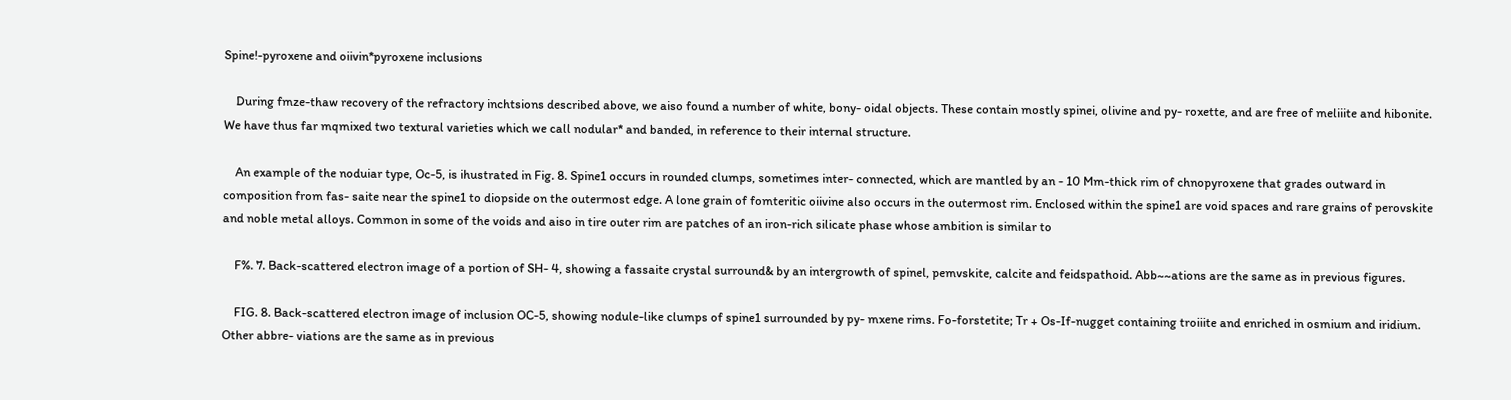Spine!-pyroxene and oiivin*pyroxene inclusions

    During fmze-thaw recovery of the refractory inchtsions described above, we aiso found a number of white, bony- oidal objects. These contain mostly spinei, olivine and py- roxette, and are free of meliiite and hibonite. We have thus far mqmixed two textural varieties which we call nodular* and banded, in reference to their internal structure.

    An example of the noduiar type, Oc-5, is ihustrated in Fig. 8. Spine1 occurs in rounded clumps, sometimes inter- connected, which are mantled by an - 10 Mm-thick rim of chnopyroxene that grades outward in composition from fas- saite near the spine1 to diopside on the outermost edge. A lone grain of fomteritic oiivine also occurs in the outermost rim. Enclosed within the spine1 are void spaces and rare grains of perovskite and noble metal alloys. Common in some of the voids and aiso in tire outer rim are patches of an iron-rich silicate phase whose ambition is similar to

    F%. 7. Back-scattered electron image of a portion of SH- 4, showing a fassaite crystal surround& by an intergrowth of spinel, pemvskite, calcite and feidspathoid. Abb~~ations are the same as in previous figures.

    FIG. 8. Back-scattered electron image of inclusion OC-5, showing nodule-like clumps of spine1 surrounded by py- mxene rims. Fo-forstetite; Tr + Os-If-nugget containing troiiite and enriched in osmium and iridium. Other abbre- viations are the same as in previous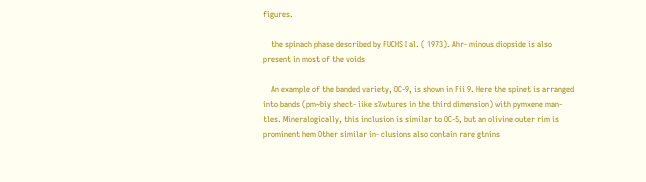figures.

    the spinach phase described by FUCHS I al. ( 1973). Ahr- minous diopside is also present in most of the voids

    An example of the banded variety, OC-9, is shown in Fii 9. Here the spinet is arranged into bands (pm~biy shect- iike s%wtures in the third dimension) with pymxene man- tles. Mineralogically, this inclusion is similar to OC-5, but an olivine outer rim is prominent hem Other similar in- clusions also contain rare gtnins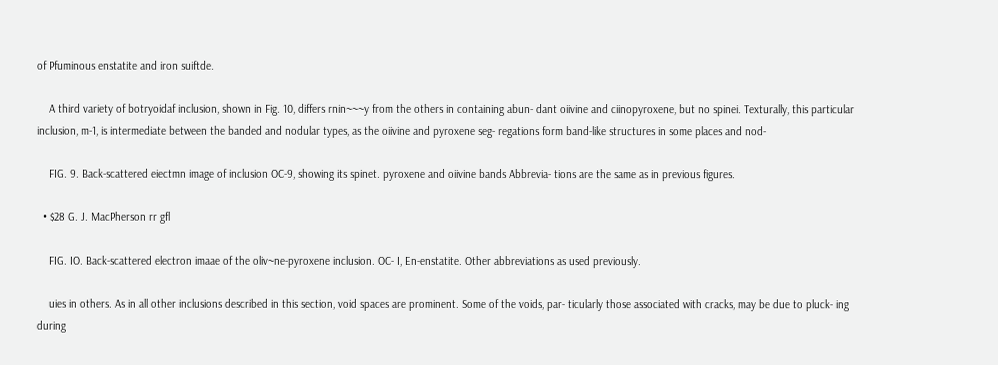of Pfuminous enstatite and iron suiftde.

    A third variety of botryoidaf inclusion, shown in Fig. 10, differs rnin~~~y from the others in containing abun- dant oiivine and ciinopyroxene, but no spinei. Texturally, this particular inclusion, m-1, is intermediate between the banded and nodular types, as the oiivine and pyroxene seg- regations form band-like structures in some places and nod-

    FIG. 9. Back-scattered eiectmn image of inclusion OC-9, showing its spinet. pyroxene and oiivine bands Abbrevia- tions are the same as in previous figures.

  • $28 G. J. MacPherson rr gfl

    FIG. IO. Back-scattered electron imaae of the oliv~ne-pyroxene inclusion. OC- I, En-enstatite. Other abbreviations as used previously.

    uies in others. As in all other inclusions described in this section, void spaces are prominent. Some of the voids, par- ticularly those associated with cracks, may be due to pluck- ing during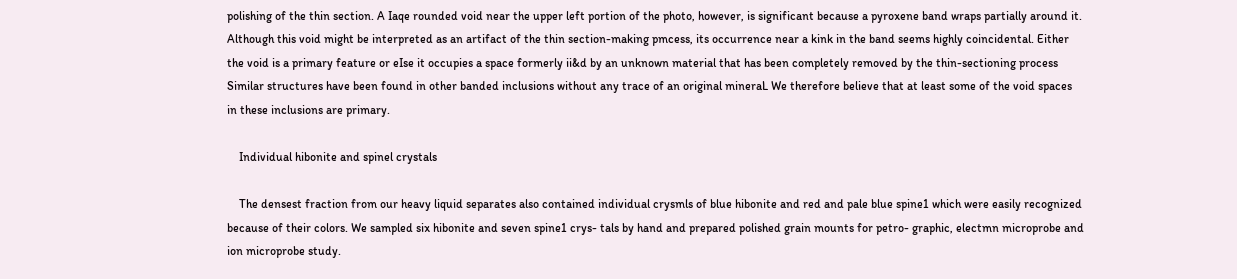polishing of the thin section. A Iaqe rounded void near the upper left portion of the photo, however, is significant because a pyroxene band wraps partially around it. Although this void might be interpreted as an artifact of the thin section-making pmcess, its occurrence near a kink in the band seems highly coincidental. Either the void is a primary feature or eIse it occupies a space formerly ii&d by an unknown material that has been completely removed by the thin-sectioning process Similar structures have been found in other banded inclusions without any trace of an original mineraL We therefore believe that at least some of the void spaces in these inclusions are primary.

    Individual hibonite and spinel crystals

    The densest fraction from our heavy liquid separates also contained individual crysmls of blue hibonite and red and pale blue spine1 which were easily recognized because of their colors. We sampled six hibonite and seven spine1 crys- tals by hand and prepared polished grain mounts for petro- graphic, electmn microprobe and ion microprobe study.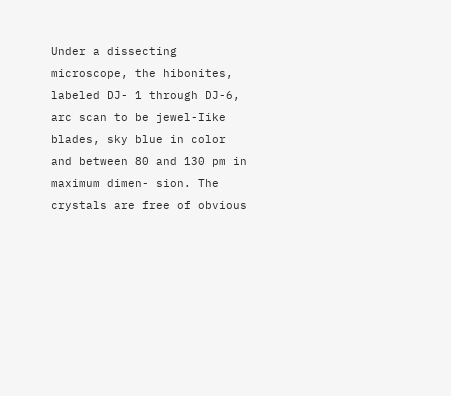Under a dissecting microscope, the hibonites, labeled DJ- 1 through DJ-6, arc scan to be jewel-Iike blades, sky blue in color and between 80 and 130 pm in maximum dimen- sion. The crystals are free of obvious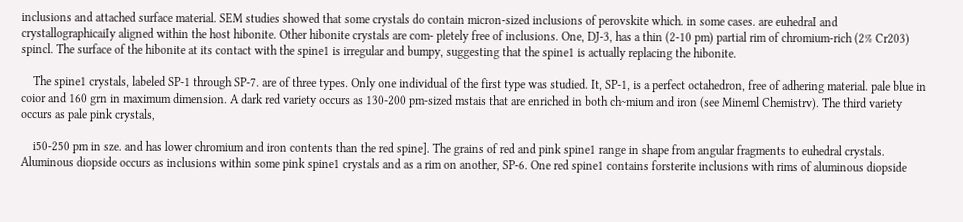inclusions and attached surface material. SEM studies showed that some crystals do contain micron-sized inclusions of perovskite which. in some cases. are euhedraI and crystallographicaiIy aligned within the host hibonite. Other hibonite crystals are com- pletely free of inclusions. One, DJ-3, has a thin (2-10 pm) partial rim of chromium-rich (2% Cr203) spincl. The surface of the hibonite at its contact with the spine1 is irregular and bumpy, suggesting that the spine1 is actually replacing the hibonite.

    The spine1 crystals, labeled SP-1 through SP-7. are of three types. Only one individual of the first type was studied. It, SP-1, is a perfect octahedron, free of adhering material. pale blue in coior and 160 grn in maximum dimension. A dark red variety occurs as 130-200 pm-sized mstais that are enriched in both ch~mium and iron (see Mineml Chemistrv). The third variety occurs as pale pink crystals,

    i50-250 pm in sze. and has lower chromium and iron contents than the red spine]. The grains of red and pink spine1 range in shape from angular fragments to euhedral crystals. Aluminous diopside occurs as inclusions within some pink spine1 crystals and as a rim on another, SP-6. One red spine1 contains forsterite inclusions with rims of aluminous diopside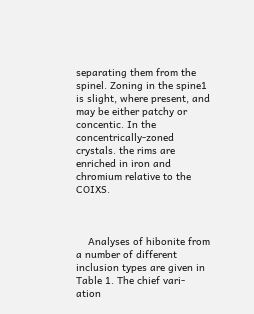separating them from the spinel. Zoning in the spine1 is slight, where present, and may be either patchy or concentic. In the concentrically-zoned crystals. the rims are enriched in iron and chromium relative to the COIXS.



    Analyses of hibonite from a number of different inclusion types are given in Table 1. The chief vari- ation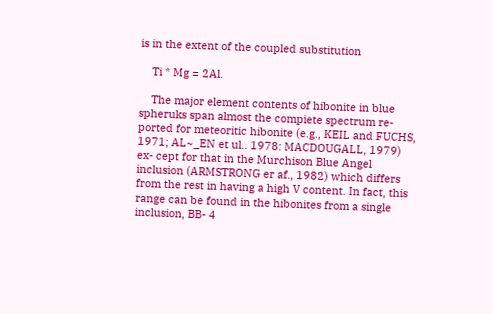is in the extent of the coupled substitution

    Ti * Mg = 2Al.

    The major element contents of hibonite in blue spheruks span almost the compiete spectrum re- ported for meteoritic hibonite (e.g., KEIL and FUCHS, 1971; AL~_EN et ul.. 1978: MACDOUGALL, 1979) ex- cept for that in the Murchison Blue Angel inclusion (ARMSTRONG er af., 1982) which differs from the rest in having a high V content. In fact, this range can be found in the hibonites from a single inclusion, BB- 4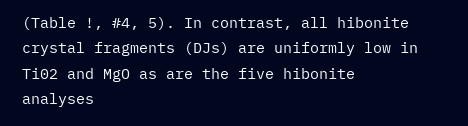(Table !, #4, 5). In contrast, all hibonite crystal fragments (DJs) are uniformly low in Ti02 and MgO as are the five hibonite analyses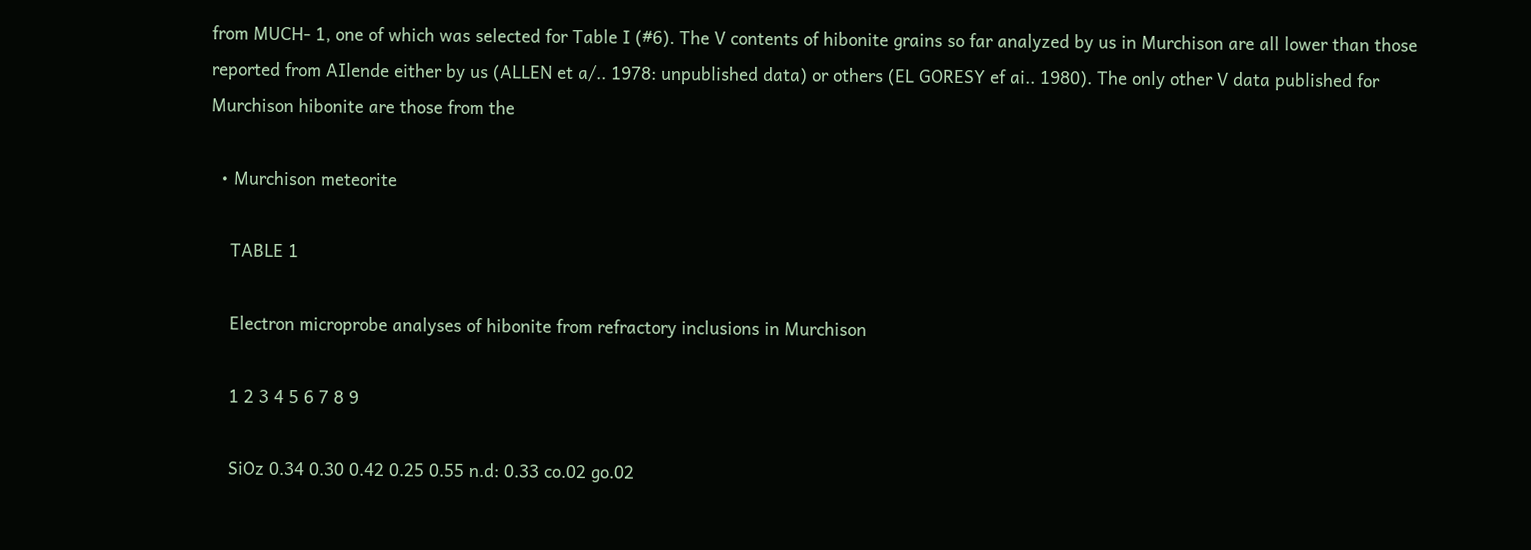from MUCH- 1, one of which was selected for Table I (#6). The V contents of hibonite grains so far analyzed by us in Murchison are all lower than those reported from AIlende either by us (ALLEN et a/.. 1978: unpublished data) or others (EL GORESY ef ai.. 1980). The only other V data published for Murchison hibonite are those from the

  • Murchison meteorite

    TABLE 1

    Electron microprobe analyses of hibonite from refractory inclusions in Murchison

    1 2 3 4 5 6 7 8 9

    SiOz 0.34 0.30 0.42 0.25 0.55 n.d: 0.33 co.02 go.02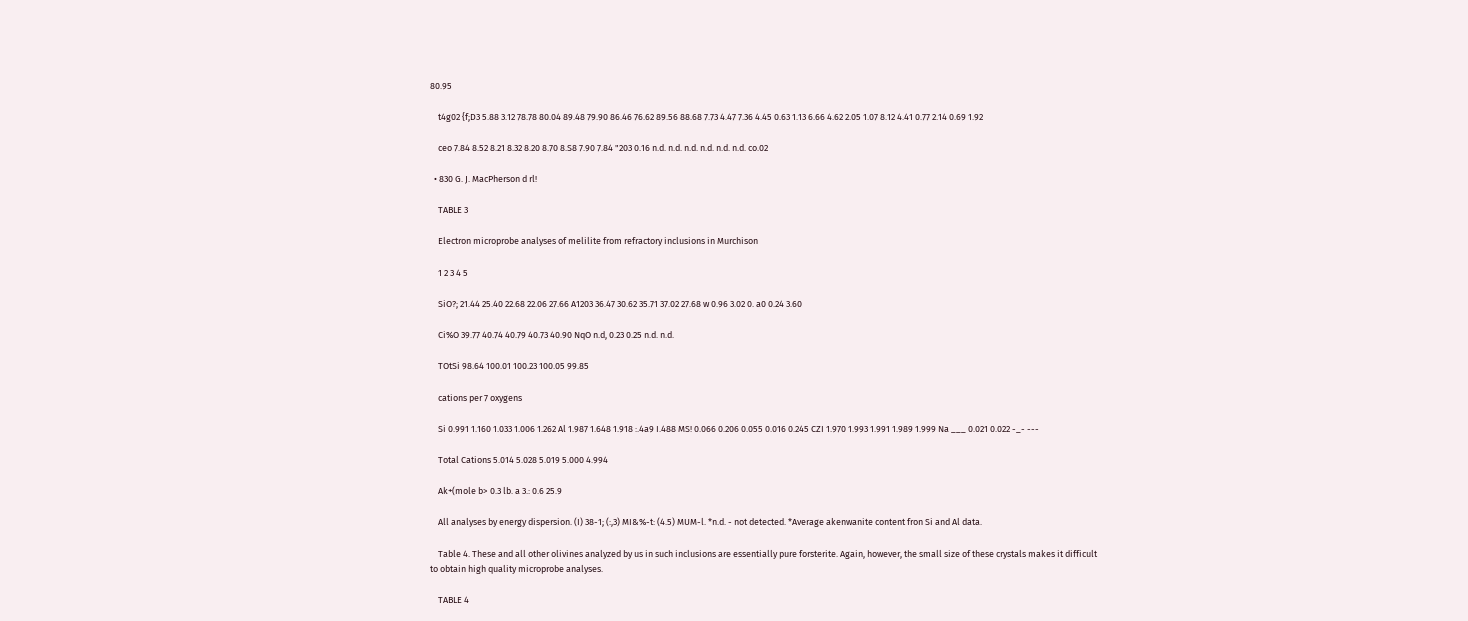80.95

    t4g02 {f;D3 5.88 3.12 78.78 80.04 89.48 79.90 86.46 76.62 89.56 88.68 7.73 4.47 7.36 4.45 0.63 1.13 6.66 4.62 2.05 1.07 8.12 4.41 0.77 2.14 0.69 1.92

    ceo 7.84 8.52 8.21 8.32 8.20 8.70 8.S8 7.90 7.84 "203 0.16 n.d. n.d. n.d. n.d. n.d. n.d. co.02

  • 830 G. J. MacPherson d rl!

    TABLE 3

    Electron microprobe analyses of melilite from refractory inclusions in Murchison

    1 2 3 4 5

    SiO?; 21.44 25.40 22.68 22.06 27.66 A1203 36.47 30.62 35.71 37.02 27.68 w 0.96 3.02 0. a0 0.24 3.60

    Ci%O 39.77 40.74 40.79 40.73 40.90 NqO n.d, 0.23 0.25 n.d. n.d.

    TOtSi 98.64 100.01 100.23 100.05 99.85

    cations per 7 oxygens

    Si 0.991 1.160 1.033 1.006 1.262 Al 1.987 1.648 1.918 :.4a9 I.488 MS! 0.066 0.206 0.055 0.016 0.245 CZI 1.970 1.993 1.991 1.989 1.999 Na ___ 0.021 0.022 -_- ---

    Total Cations 5.014 5.028 5.019 5.000 4.994

    Ak+(mole b> 0.3 lb. a 3.: 0.6 25.9

    All analyses by energy dispersion. (I) 38-1; (:,3) MI&%-t: (4.5) MUM-l. *n.d. - not detected. *Average akenwanite content fron Si and Al data.

    Table 4. These and all other olivines analyzed by us in such inclusions are essentially pure forsterite. Again, however, the small size of these crystals makes it difficult to obtain high quality microprobe analyses.

    TABLE 4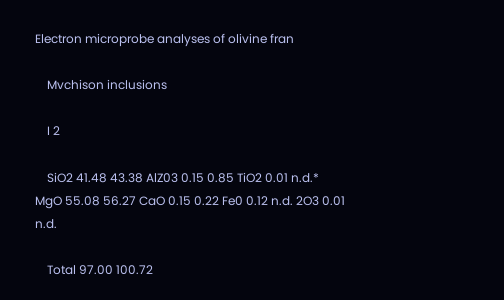Electron microprobe analyses of olivine fran

    Mvchison inclusions

    I 2

    SiO2 41.48 43.38 AlZ03 0.15 0.85 TiO2 0.01 n.d.* MgO 55.08 56.27 CaO 0.15 0.22 Fe0 0.12 n.d. 2O3 0.01 n.d.

    Total 97.00 100.72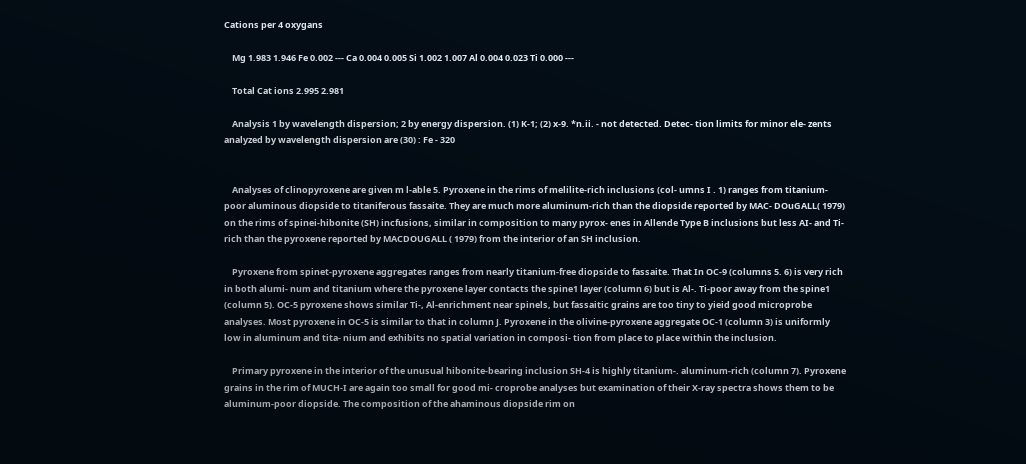Cations per 4 oxygans

    Mg 1.983 1.946 Fe 0.002 --- Ca 0.004 0.005 Si 1.002 1.007 Al 0.004 0.023 Ti 0.000 ---

    Total Cat ions 2.995 2.981

    Analysis 1 by wavelength dispersion; 2 by energy dispersion. (1) K-1; (2) x-9. *n.ii. - not detected. Detec- tion limits for minor ele- zents analyzed by wavelength dispersion are (30) : Fe - 320


    Analyses of clinopyroxene are given m l-able 5. Pyroxene in the rims of melilite-rich inclusions (col- umns I . 1) ranges from titanium-poor aluminous diopside to titaniferous fassaite. They are much more aluminum-rich than the diopside reported by MAC- DOuGALL( 1979) on the rims of spinei-hibonite (SH) incfusions, similar in composition to many pyrox- enes in Allende Type B inclusions but less AI- and Ti-rich than the pyroxene reported by MACDOUGALL ( 1979) from the interior of an SH inclusion.

    Pyroxene from spinet-pyroxene aggregates ranges from nearly titanium-free diopside to fassaite. That In OC-9 (columns 5. 6) is very rich in both alumi- num and titanium where the pyroxene layer contacts the spine1 layer (column 6) but is Al-. Ti-poor away from the spine1 (column 5). OC-5 pyroxene shows similar Ti-, Al-enrichment near spinels, but fassaitic grains are too tiny to yieid good microprobe analyses. Most pyroxene in OC-5 is similar to that in column J. Pyroxene in the olivine-pyroxene aggregate OC-1 (column 3) is uniformly low in aluminum and tita- nium and exhibits no spatial variation in composi- tion from place to place within the inclusion.

    Primary pyroxene in the interior of the unusual hibonite-bearing inclusion SH-4 is highly titanium-. aluminum-rich (column 7). Pyroxene grains in the rim of MUCH-I are again too small for good mi- croprobe analyses but examination of their X-ray spectra shows them to be aluminum-poor diopside. The composition of the ahaminous diopside rim on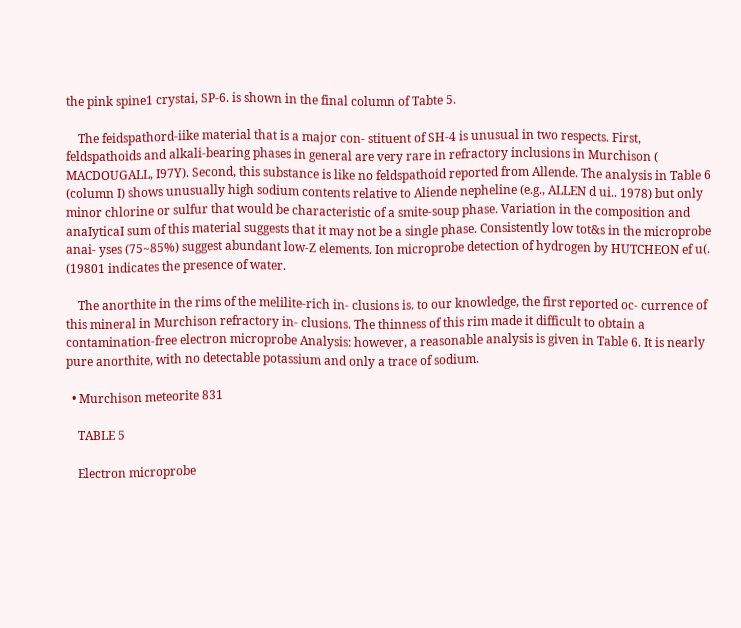the pink spine1 crystai, SP-6. is shown in the final column of Tabte 5.

    The feidspathord-iike material that is a major con- stituent of SH-4 is unusual in two respects. First, feldspathoids and alkali-bearing phases in general are very rare in refractory inclusions in Murchison ( MACDOUGALL, I97Y). Second, this substance is like no feldspathoid reported from Allende. The analysis in Table 6 (column I) shows unusually high sodium contents relative to Aliende nepheline (e.g., ALLEN d ui.. 1978) but only minor chlorine or sulfur that would be characteristic of a smite-soup phase. Variation in the composition and anaIyticaI sum of this material suggests that it may not be a single phase. Consistently low tot&s in the microprobe anai- yses (75~85%) suggest abundant low-Z elements. Ion microprobe detection of hydrogen by HUTCHEON ef u(. (19801 indicates the presence of water.

    The anorthite in the rims of the melilite-rich in- clusions is. to our knowledge, the first reported oc- currence of this mineral in Murchison refractory in- clusions. The thinness of this rim made it difficult to obtain a contamination-free electron microprobe Analysis: however, a reasonable analysis is given in Table 6. It is nearly pure anorthite, with no detectable potassium and only a trace of sodium.

  • Murchison meteorite 831

    TABLE 5

    Electron microprobe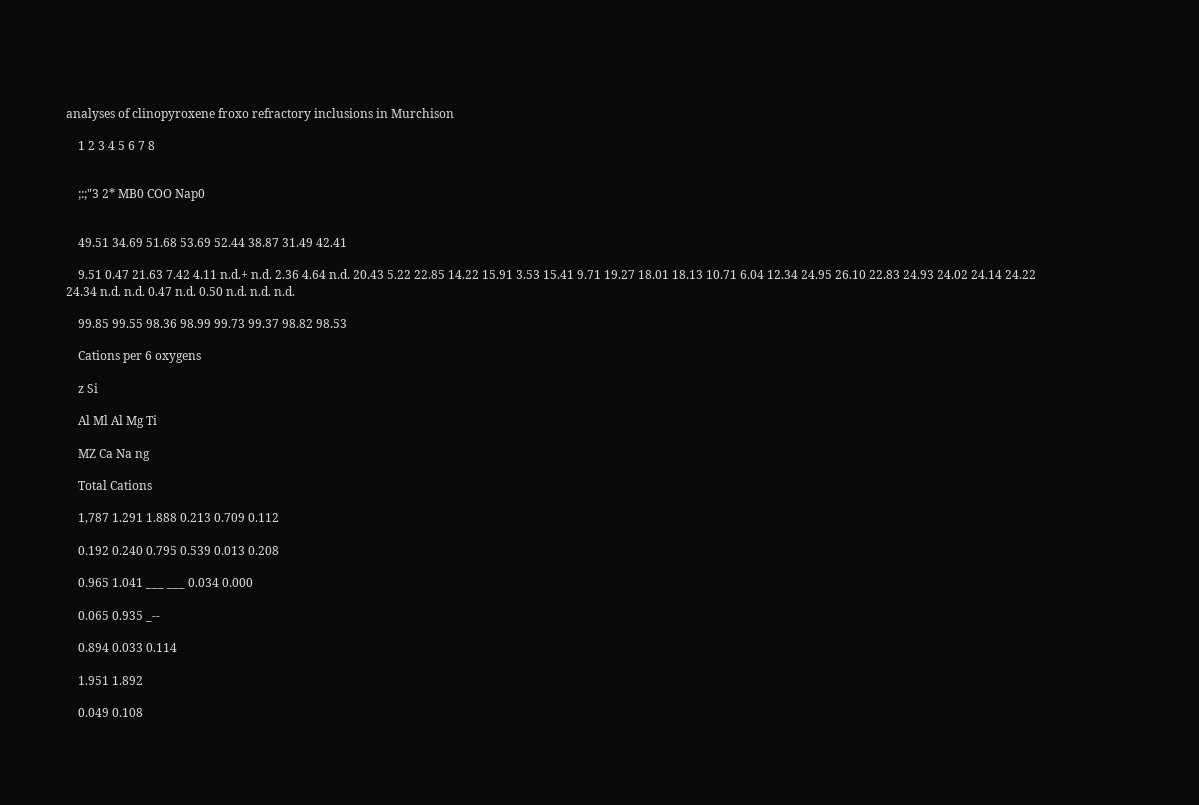analyses of clinopyroxene froxo refractory inclusions in Murchison

    1 2 3 4 5 6 7 8


    ;:;"3 2* MB0 COO Nap0


    49.51 34.69 51.68 53.69 52.44 38.87 31.49 42.41

    9.51 0.47 21.63 7.42 4.11 n.d.+ n.d. 2.36 4.64 n.d. 20.43 5.22 22.85 14.22 15.91 3.53 15.41 9.71 19.27 18.01 18.13 10.71 6.04 12.34 24.95 26.10 22.83 24.93 24.02 24.14 24.22 24.34 n.d. n.d. 0.47 n.d. 0.50 n.d. n.d. n.d.

    99.85 99.55 98.36 98.99 99.73 99.37 98.82 98.53

    Cations per 6 oxygens

    z Si

    Al Ml Al Mg Ti

    MZ Ca Na ng

    Total Cations

    1,787 1.291 1.888 0.213 0.709 0.112

    0.192 0.240 0.795 0.539 0.013 0.208

    0.965 1.041 ___ ___ 0.034 0.000

    0.065 0.935 _--

    0.894 0.033 0.114

    1.951 1.892

    0.049 0.108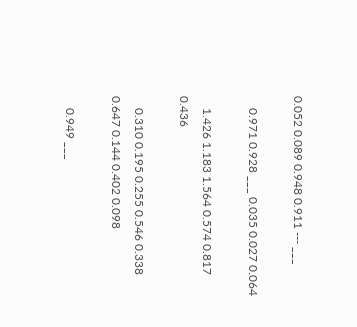0.052 0.089 0.948 0.911 --- ___

    0.971 0.928 ___ 0.035 0.027 0.064

    1.426 1.183 1.564 0.574 0.817 0.436

    0.310 0.195 0.255 0.546 0.338 0.647 0.144 0.402 0.098

    0.949 ___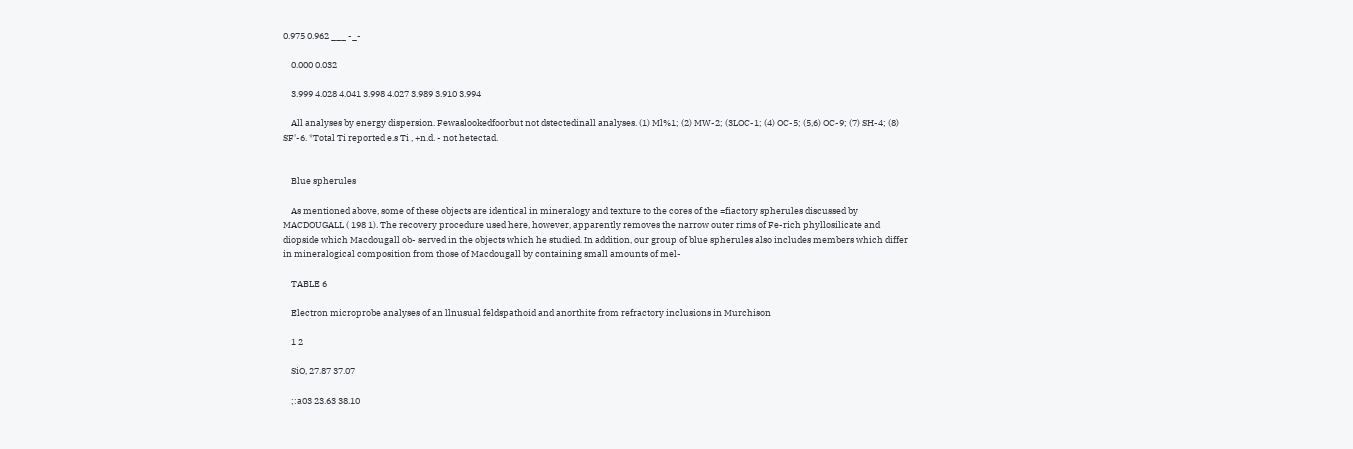0.975 0.962 ___ -_-

    0.000 0.032

    3.999 4.028 4.041 3.998 4.027 3.989 3.910 3.994

    All analyses by energy dispersion. Fewaslookedfoorbut not dstectedinall analyses. (1) Ml%1; (2) MW-2; (3LOC-1; (4) OC-5; (5,6) OC-9; (7) SH-4; (8) SF'-6. *Total Ti reported e.s Ti , +n.d. - not hetectad.


    Blue spherules

    As mentioned above, some of these objects are identical in mineralogy and texture to the cores of the =fiactory spherules discussed by MACDOUGALL ( 198 1). The recovery procedure used here, however, apparently removes the narrow outer rims of Fe-rich phyllosilicate and diopside which Macdougall ob- served in the objects which he studied. In addition, our group of blue spherules also includes members which differ in mineralogical composition from those of Macdougall by containing small amounts of mel-

    TABLE 6

    Electron microprobe analyses of an llnusual feldspathoid and anorthite from refractory inclusions in Murchison

    1 2

    SiO, 27.87 37.07

    ;:a03 23.63 38.10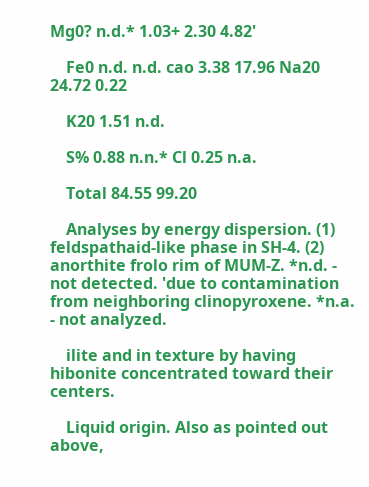Mg0? n.d.* 1.03+ 2.30 4.82'

    Fe0 n.d. n.d. cao 3.38 17.96 Na20 24.72 0.22

    K20 1.51 n.d.

    S% 0.88 n.n.* Cl 0.25 n.a.

    Total 84.55 99.20

    Analyses by energy dispersion. (1) feldspathaid-like phase in SH-4. (2) anorthite frolo rim of MUM-Z. *n.d. - not detected. 'due to contamination from neighboring clinopyroxene. *n.a. - not analyzed.

    ilite and in texture by having hibonite concentrated toward their centers.

    Liquid origin. Also as pointed out above,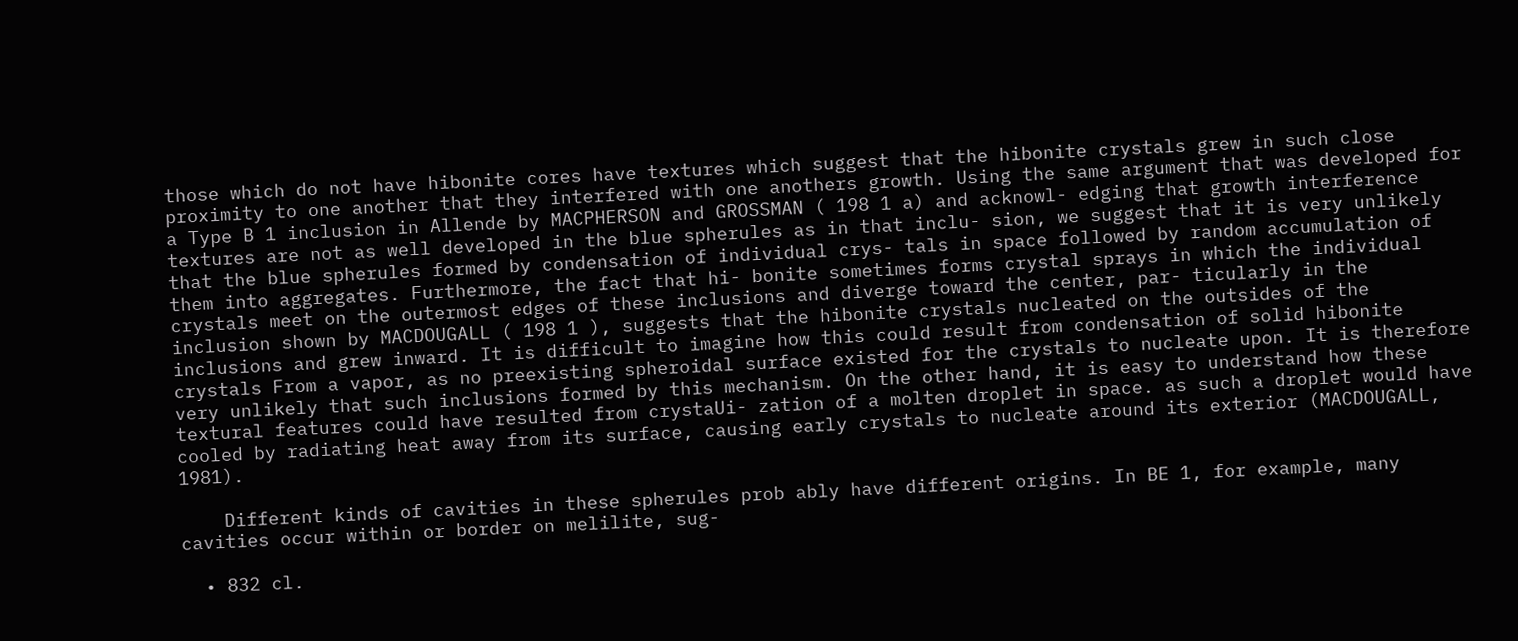those which do not have hibonite cores have textures which suggest that the hibonite crystals grew in such close proximity to one another that they interfered with one anothers growth. Using the same argument that was developed for a Type B 1 inclusion in Allende by MACPHERSON and GROSSMAN ( 198 1 a) and acknowl- edging that growth interference textures are not as well developed in the blue spherules as in that inclu- sion, we suggest that it is very unlikely that the blue spherules formed by condensation of individual crys- tals in space followed by random accumulation of them into aggregates. Furthermore, the fact that hi- bonite sometimes forms crystal sprays in which the individual crystals meet on the outermost edges of these inclusions and diverge toward the center, par- ticularly in the inclusion shown by MACDOUGALL ( 198 1 ), suggests that the hibonite crystals nucleated on the outsides of the inclusions and grew inward. It is difficult to imagine how this could result from condensation of solid hibonite crystals From a vapor, as no preexisting spheroidal surface existed for the crystals to nucleate upon. It is therefore very unlikely that such inclusions formed by this mechanism. On the other hand, it is easy to understand how these textural features could have resulted from crystaUi- zation of a molten droplet in space. as such a droplet would have cooled by radiating heat away from its surface, causing early crystals to nucleate around its exterior (MACDOUGALL, 1981).

    Different kinds of cavities in these spherules prob ably have different origins. In BE 1, for example, many cavities occur within or border on melilite, sug-

  • 832 cl.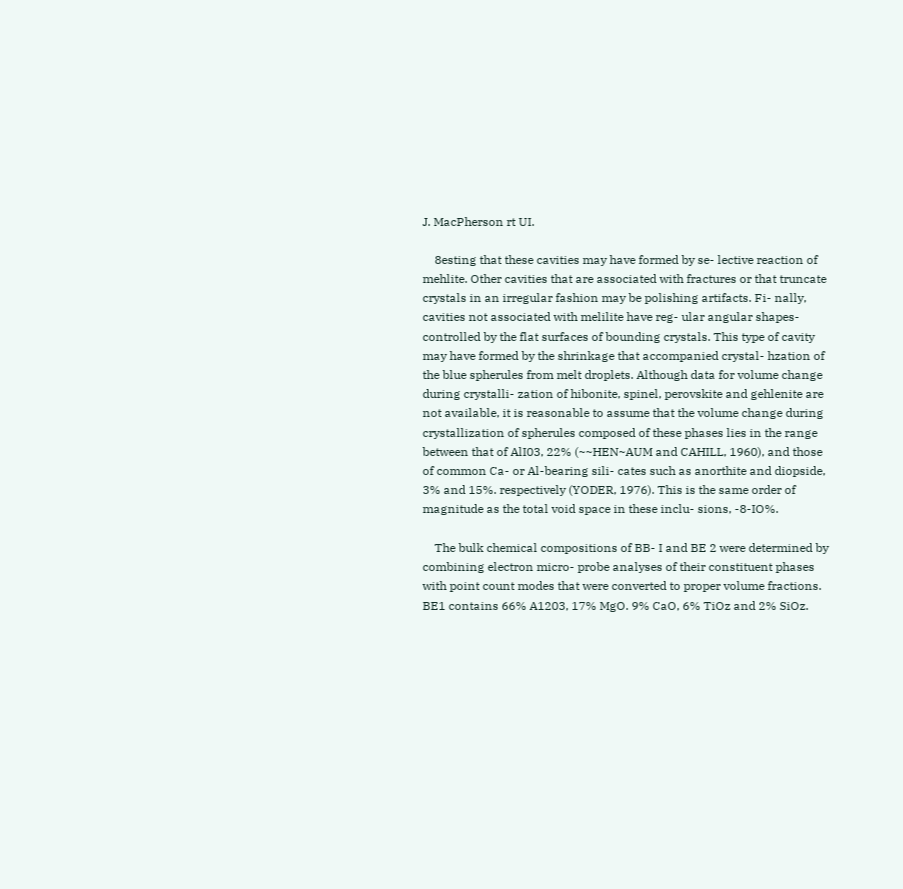J. MacPherson rt UI.

    8esting that these cavities may have formed by se- lective reaction of mehlite. Other cavities that are associated with fractures or that truncate crystals in an irregular fashion may be polishing artifacts. Fi- nally, cavities not associated with melilite have reg- ular angular shapes- controlled by the flat surfaces of bounding crystals. This type of cavity may have formed by the shrinkage that accompanied crystal- hzation of the blue spherules from melt droplets. Although data for volume change during crystalli- zation of hibonite, spinel, perovskite and gehlenite are not available, it is reasonable to assume that the volume change during crystallization of spherules composed of these phases lies in the range between that of AlI03, 22% (~~HEN~AUM and CAHILL, 1960), and those of common Ca- or Al-bearing sili- cates such as anorthite and diopside, 3% and 15%. respectively (YODER, 1976). This is the same order of magnitude as the total void space in these inclu- sions, -8-IO%.

    The bulk chemical compositions of BB- I and BE 2 were determined by combining electron micro- probe analyses of their constituent phases with point count modes that were converted to proper volume fractions. BE1 contains 66% A1203, 17% MgO. 9% CaO, 6% TiOz and 2% SiOz.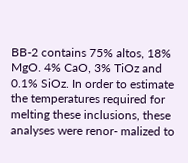BB-2 contains 75% altos, 18% MgO. 4% CaO, 3% TiOz and 0.1% SiOz. In order to estimate the temperatures required for melting these inclusions, these analyses were renor- malized to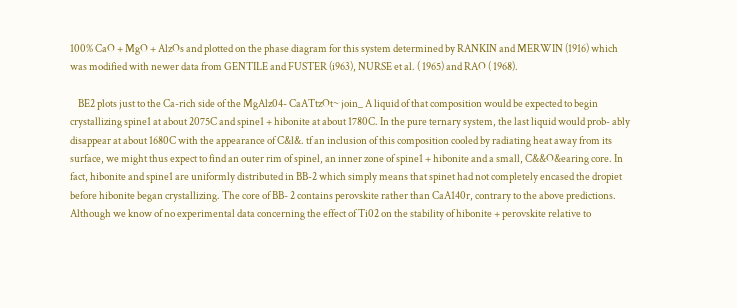100% CaO + MgO + AlzOs and plotted on the phase diagram for this system determined by RANKIN and MERWIN (1916) which was modified with newer data from GENTILE and FUSTER (i963), NURSE et al. ( 1965) and RAO ( 1968).

    BE2 plots just to the Ca-rich side of the MgAlz04- CaATtzOt~ join_ A liquid of that composition would be expected to begin crystallizing spine1 at about 2075C and spine1 + hibonite at about 1780C. In the pure ternary system, the last liquid would prob- ably disappear at about 1680C with the appearance of C&l&. tf an inclusion of this composition cooled by radiating heat away from its surface, we might thus expect to find an outer rim of spinel, an inner zone of spine1 + hibonite and a small, C&&O&earing core. In fact, hibonite and spine1 are uniformly distributed in BB-2 which simply means that spinet had not completely encased the dropiet before hibonite began crystallizing. The core of BB- 2 contains perovskite rather than CaA140r, contrary to the above predictions. Although we know of no experimental data concerning the effect of Ti02 on the stability of hibonite + perovskite relative to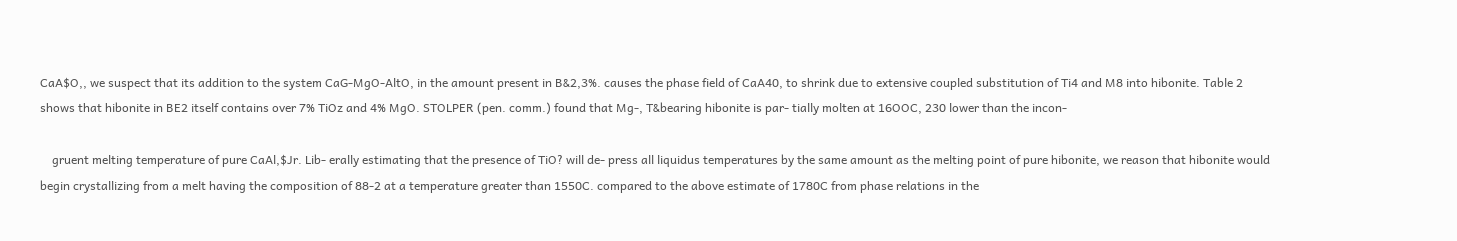CaA$O,, we suspect that its addition to the system CaG-MgO-AltO, in the amount present in B&2,3%. causes the phase field of CaA40, to shrink due to extensive coupled substitution of Ti4 and M8 into hibonite. Table 2 shows that hibonite in BE2 itself contains over 7% TiOz and 4% MgO. STOLPER (pen. comm.) found that Mg-, T&bearing hibonite is par- tially molten at 16OOC, 230 lower than the incon-

    gruent melting temperature of pure CaAl,$Jr. Lib- erally estimating that the presence of TiO? will de- press all liquidus temperatures by the same amount as the melting point of pure hibonite, we reason that hibonite would begin crystallizing from a melt having the composition of 88-2 at a temperature greater than 1550C. compared to the above estimate of 1780C from phase relations in the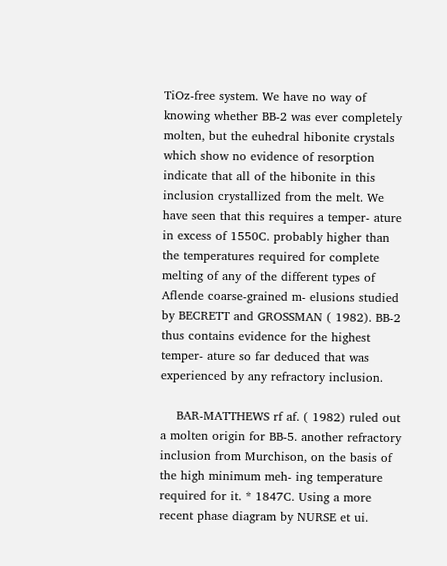TiOz-free system. We have no way of knowing whether BB-2 was ever completely molten, but the euhedral hibonite crystals which show no evidence of resorption indicate that all of the hibonite in this inclusion crystallized from the melt. We have seen that this requires a temper- ature in excess of 1550C. probably higher than the temperatures required for complete melting of any of the different types of Aflende coarse-grained m- elusions studied by BECRETT and GROSSMAN ( 1982). BB-2 thus contains evidence for the highest temper- ature so far deduced that was experienced by any refractory inclusion.

    BAR-MATTHEWS rf af. ( 1982) ruled out a molten origin for BB-5. another refractory inclusion from Murchison, on the basis of the high minimum meh- ing temperature required for it. * 1847C. Using a more recent phase diagram by NURSE et ui.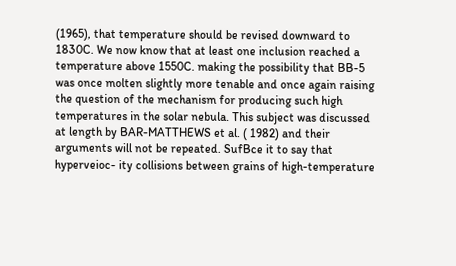(1965), that temperature should be revised downward to 1830C. We now know that at least one inclusion reached a temperature above 1550C. making the possibility that BB-5 was once molten slightly more tenable and once again raising the question of the mechanism for producing such high temperatures in the solar nebula. This subject was discussed at length by BAR-MATTHEWS et al. ( 1982) and their arguments will not be repeated. SufBce it to say that hyperveioc- ity collisions between grains of high-temperature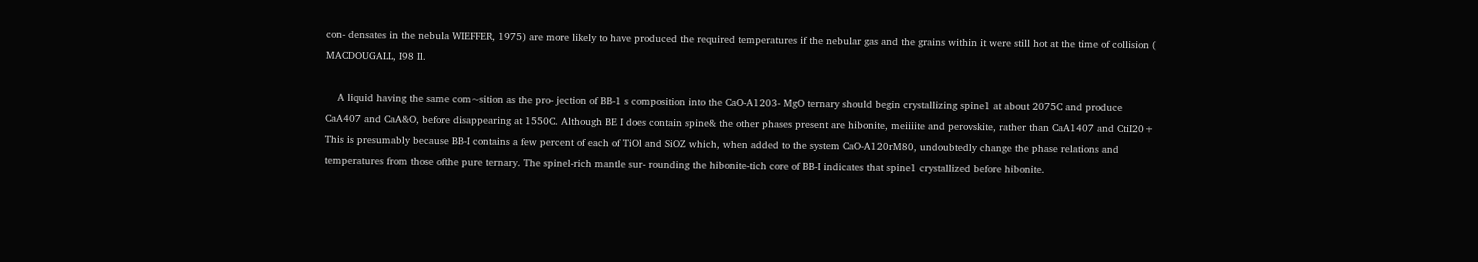con- densates in the nebula WIEFFER, 1975) are more likely to have produced the required temperatures if the nebular gas and the grains within it were still hot at the time of collision ( MACDOUGALL, I98 Il.

    A liquid having the same com~sition as the pro- jection of BB-1 s composition into the CaO-A1203- MgO ternary should begin crystallizing spine1 at about 2075C and produce CaA407 and CaA&O, before disappearing at 1550C. Although BE I does contain spine& the other phases present are hibonite, meiiiite and perovskite, rather than CaA1407 and CtiI20+ This is presumably because BB-I contains a few percent of each of TiOl and SiOZ which, when added to the system CaO-A120rM80, undoubtedly change the phase relations and temperatures from those ofthe pure ternary. The spinel-rich mantle sur- rounding the hibonite-tich core of BB-I indicates that spine1 crystallized before hibonite.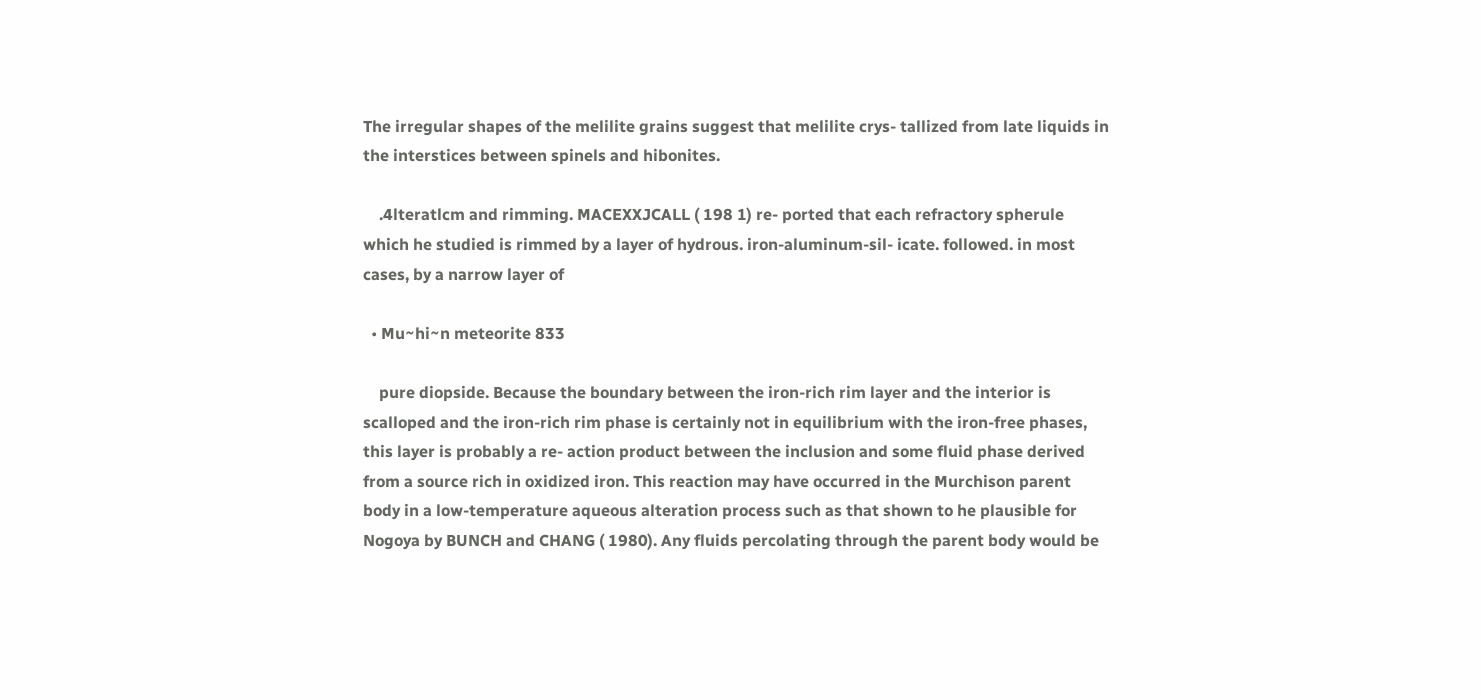The irregular shapes of the melilite grains suggest that melilite crys- tallized from late liquids in the interstices between spinels and hibonites.

    .4lteratlcm and rimming. MACEXXJCALL ( 198 1) re- ported that each refractory spherule which he studied is rimmed by a layer of hydrous. iron-aluminum-sil- icate. followed. in most cases, by a narrow layer of

  • Mu~hi~n meteorite 833

    pure diopside. Because the boundary between the iron-rich rim layer and the interior is scalloped and the iron-rich rim phase is certainly not in equilibrium with the iron-free phases, this layer is probably a re- action product between the inclusion and some fluid phase derived from a source rich in oxidized iron. This reaction may have occurred in the Murchison parent body in a low-temperature aqueous alteration process such as that shown to he plausible for Nogoya by BUNCH and CHANG ( 1980). Any fluids percolating through the parent body would be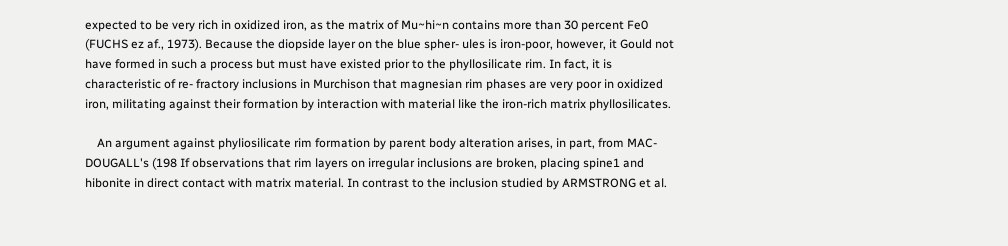expected to be very rich in oxidized iron, as the matrix of Mu~hi~n contains more than 30 percent Fe0 (FUCHS ez af., 1973). Because the diopside layer on the blue spher- ules is iron-poor, however, it Gould not have formed in such a process but must have existed prior to the phyllosilicate rim. In fact, it is characteristic of re- fractory inclusions in Murchison that magnesian rim phases are very poor in oxidized iron, militating against their formation by interaction with material like the iron-rich matrix phyllosilicates.

    An argument against phyliosilicate rim formation by parent body alteration arises, in part, from MAC- DOUGALL's (198 If observations that rim layers on irregular inclusions are broken, placing spine1 and hibonite in direct contact with matrix material. In contrast to the inclusion studied by ARMSTRONG et al.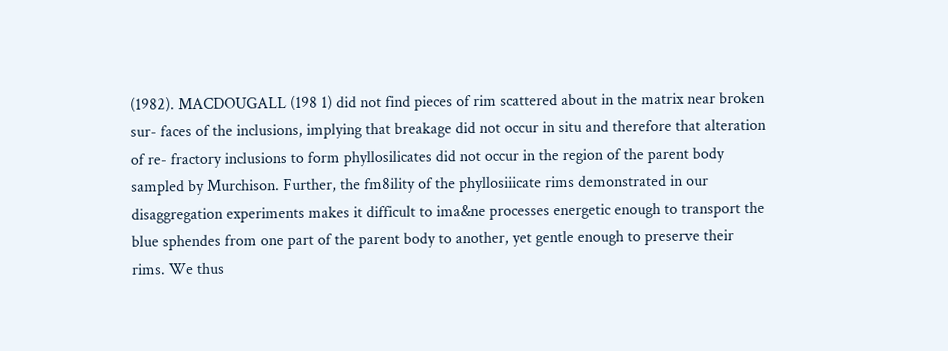(1982). MACDOUGALL (198 1) did not find pieces of rim scattered about in the matrix near broken sur- faces of the inclusions, implying that breakage did not occur in situ and therefore that alteration of re- fractory inclusions to form phyllosilicates did not occur in the region of the parent body sampled by Murchison. Further, the fm8ility of the phyllosiiicate rims demonstrated in our disaggregation experiments makes it difficult to ima&ne processes energetic enough to transport the blue sphendes from one part of the parent body to another, yet gentle enough to preserve their rims. We thus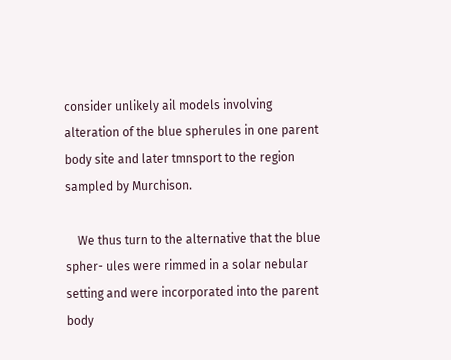consider unlikely ail models involving alteration of the blue spherules in one parent body site and later tmnsport to the region sampled by Murchison.

    We thus turn to the alternative that the blue spher- ules were rimmed in a solar nebular setting and were incorporated into the parent body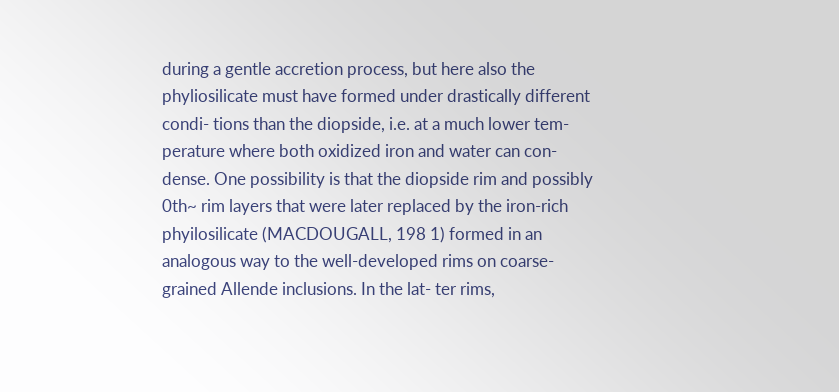during a gentle accretion process, but here also the phyliosilicate must have formed under drastically different condi- tions than the diopside, i.e. at a much lower tem- perature where both oxidized iron and water can con- dense. One possibility is that the diopside rim and possibly 0th~ rim layers that were later replaced by the iron-rich phyilosilicate (MACDOUGALL, 198 1) formed in an analogous way to the well-developed rims on coarse-grained Allende inclusions. In the lat- ter rims,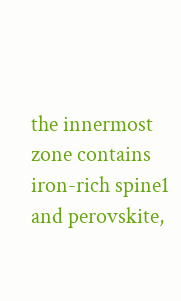the innermost zone contains iron-rich spine1 and perovskite,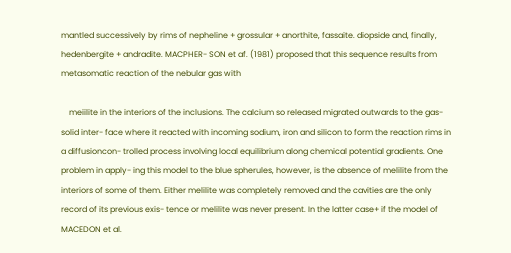mantled successively by rims of nepheline + grossular + anorthite, fassaite. diopside and, finally, hedenbergite + andradite. MACPHER- SON et af. (1981) proposed that this sequence results from metasomatic reaction of the nebular gas with

    meiilite in the interiors of the inclusions. The calcium so released migrated outwards to the gas-solid inter- face where it reacted with incoming sodium, iron and silicon to form the reaction rims in a diffusioncon- trolled process involving local equilibrium along chemical potential gradients. One problem in apply- ing this model to the blue spherules, however, is the absence of melilite from the interiors of some of them. Either melilite was completely removed and the cavities are the only record of its previous exis- tence or melilite was never present. In the latter case+ if the model of MACEDON et al.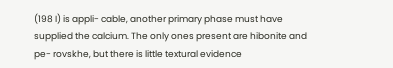(198 I) is appli- cable, another primary phase must have supplied the calcium. The only ones present are hibonite and pe- rovskhe, but there is little textural evidence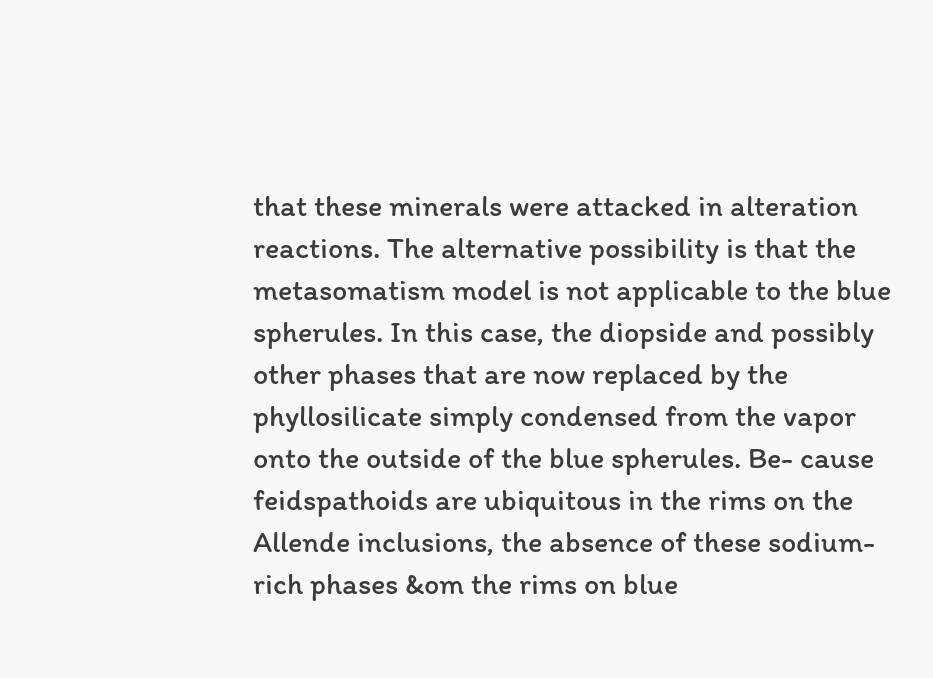that these minerals were attacked in alteration reactions. The alternative possibility is that the metasomatism model is not applicable to the blue spherules. In this case, the diopside and possibly other phases that are now replaced by the phyllosilicate simply condensed from the vapor onto the outside of the blue spherules. Be- cause feidspathoids are ubiquitous in the rims on the Allende inclusions, the absence of these sodium-rich phases &om the rims on blue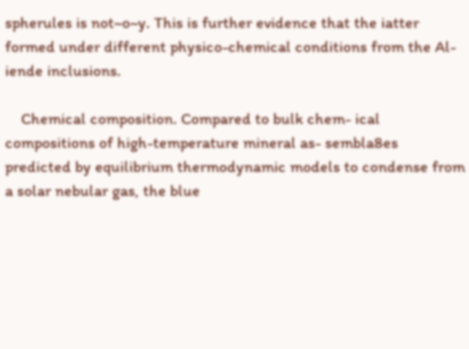spherules is not~o~y. This is further evidence that the iatter formed under different physico-chemical conditions from the Al- iende inclusions.

    Chemical composition. Compared to bulk chem- ical compositions of high-temperature mineral as- sembla8es predicted by equilibrium thermodynamic models to condense from a solar nebular gas, the blue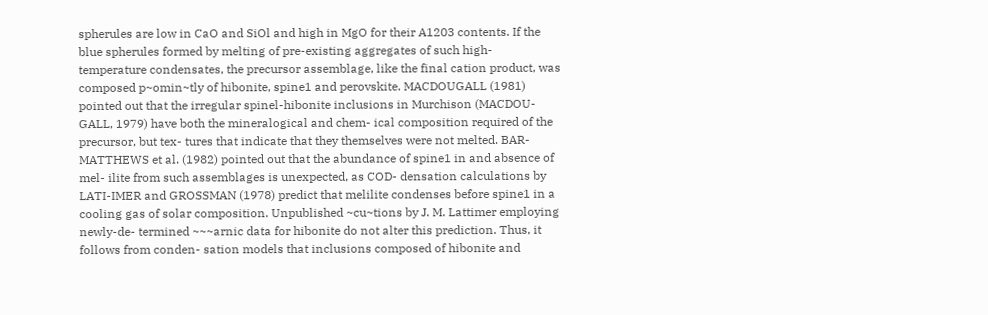spherules are low in CaO and SiOl and high in MgO for their A1203 contents. If the blue spherules formed by melting of pre-existing aggregates of such high- temperature condensates, the precursor assemblage, like the final cation product, was composed p~omin~tly of hibonite, spine1 and perovskite. MACDOUGALL (1981) pointed out that the irregular spinel-hibonite inclusions in Murchison (MACDOU- GALL, 1979) have both the mineralogical and chem- ical composition required of the precursor, but tex- tures that indicate that they themselves were not melted. BAR-MATTHEWS et al. (1982) pointed out that the abundance of spine1 in and absence of mel- ilite from such assemblages is unexpected, as COD- densation calculations by LATI-IMER and GROSSMAN (1978) predict that melilite condenses before spine1 in a cooling gas of solar composition. Unpublished ~cu~tions by J. M. Lattimer employing newly-de- termined ~~~arnic data for hibonite do not alter this prediction. Thus, it follows from conden- sation models that inclusions composed of hibonite and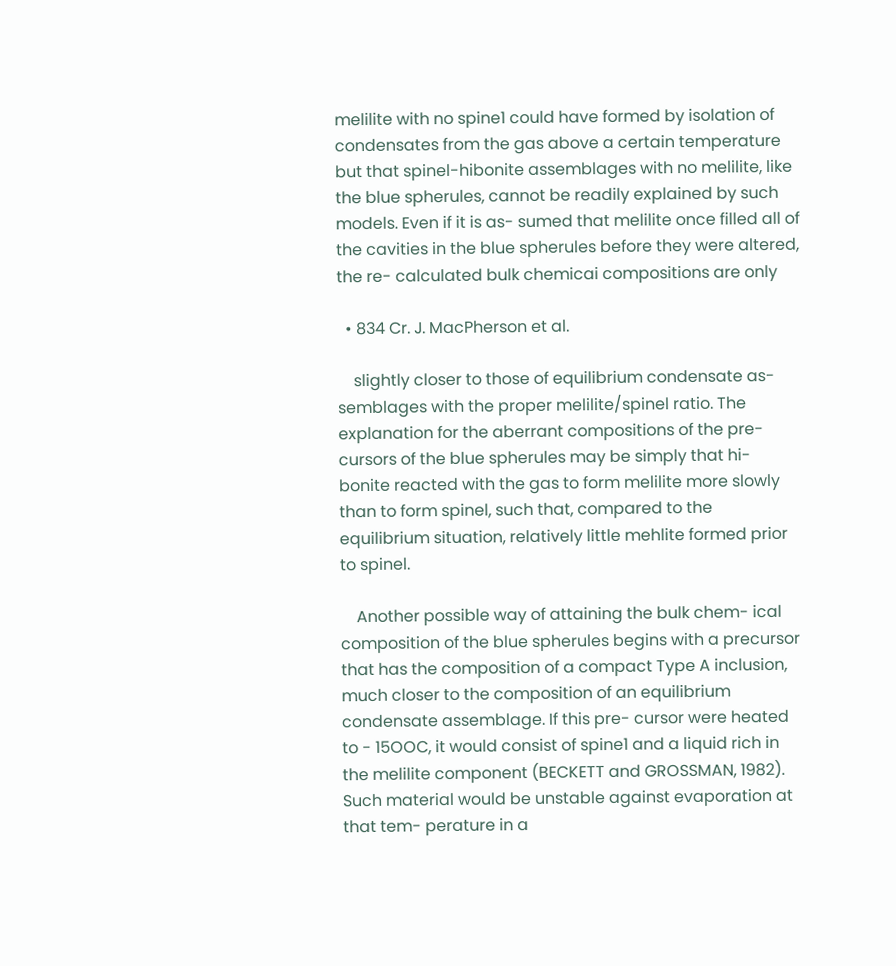melilite with no spine1 could have formed by isolation of condensates from the gas above a certain temperature but that spinel-hibonite assemblages with no melilite, like the blue spherules, cannot be readily explained by such models. Even if it is as- sumed that melilite once filled all of the cavities in the blue spherules before they were altered, the re- calculated bulk chemicai compositions are only

  • 834 Cr. J. MacPherson et al.

    slightly closer to those of equilibrium condensate as- semblages with the proper melilite/spinel ratio. The explanation for the aberrant compositions of the pre- cursors of the blue spherules may be simply that hi- bonite reacted with the gas to form melilite more slowly than to form spinel, such that, compared to the equilibrium situation, relatively little mehlite formed prior to spinel.

    Another possible way of attaining the bulk chem- ical composition of the blue spherules begins with a precursor that has the composition of a compact Type A inclusion, much closer to the composition of an equilibrium condensate assemblage. If this pre- cursor were heated to - 15OOC, it would consist of spine1 and a liquid rich in the melilite component (BECKETT and GROSSMAN, 1982). Such material would be unstable against evaporation at that tem- perature in a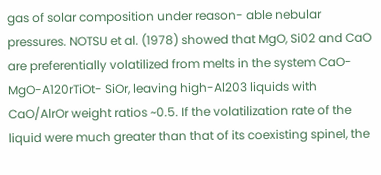gas of solar composition under reason- able nebular pressures. NOTSU et al. (1978) showed that MgO, Si02 and CaO are preferentially volatilized from melts in the system CaO-MgO-A120rTiOt- SiOr, leaving high-Al203 liquids with CaO/AlrOr weight ratios ~0.5. If the volatilization rate of the liquid were much greater than that of its coexisting spinel, the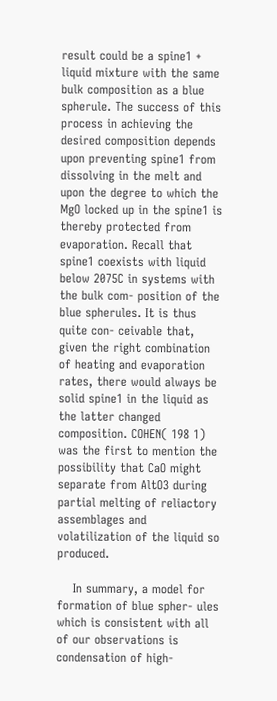result could be a spine1 + liquid mixture with the same bulk composition as a blue spherule. The success of this process in achieving the desired composition depends upon preventing spine1 from dissolving in the melt and upon the degree to which the MgO locked up in the spine1 is thereby protected from evaporation. Recall that spine1 coexists with liquid below 2075C in systems with the bulk com- position of the blue spherules. It is thus quite con- ceivable that, given the right combination of heating and evaporation rates, there would always be solid spine1 in the liquid as the latter changed composition. COHEN( 198 1) was the first to mention the possibility that CaO might separate from AltO3 during partial melting of reliactory assemblages and volatilization of the liquid so produced.

    In summary, a model for formation of blue spher- ules which is consistent with all of our observations is condensation of high-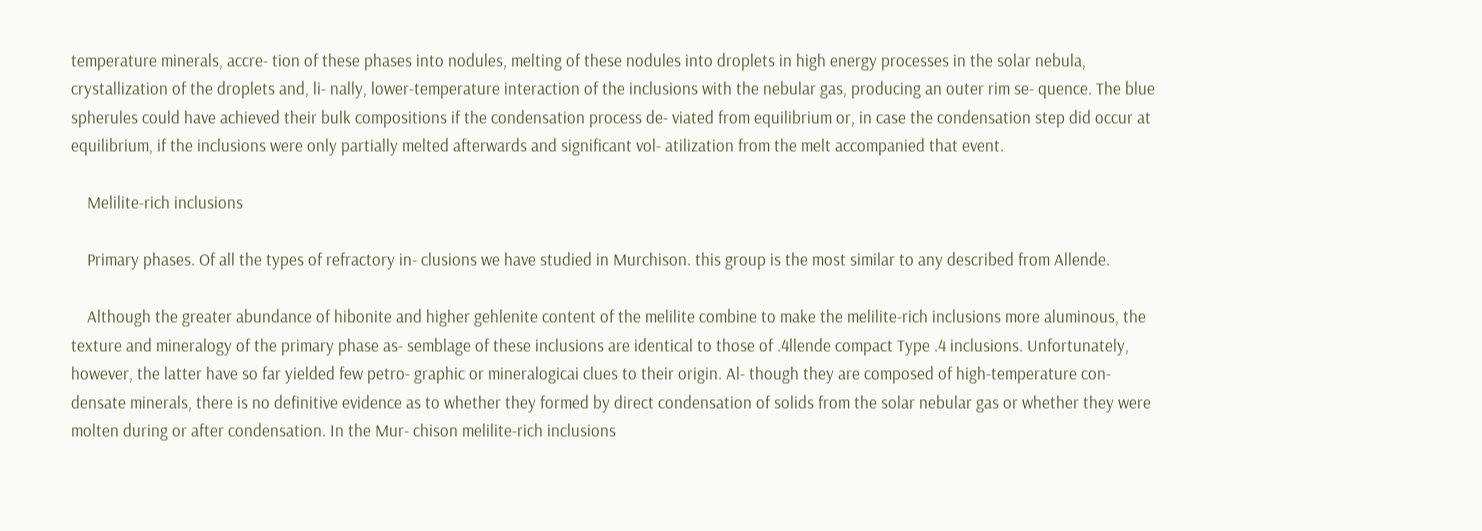temperature minerals, accre- tion of these phases into nodules, melting of these nodules into droplets in high energy processes in the solar nebula, crystallization of the droplets and, li- nally, lower-temperature interaction of the inclusions with the nebular gas, producing an outer rim se- quence. The blue spherules could have achieved their bulk compositions if the condensation process de- viated from equilibrium or, in case the condensation step did occur at equilibrium, if the inclusions were only partially melted afterwards and significant vol- atilization from the melt accompanied that event.

    Melilite-rich inclusions

    Primary phases. Of all the types of refractory in- clusions we have studied in Murchison. this group is the most similar to any described from Allende.

    Although the greater abundance of hibonite and higher gehlenite content of the melilite combine to make the melilite-rich inclusions more aluminous, the texture and mineralogy of the primary phase as- semblage of these inclusions are identical to those of .4llende compact Type .4 inclusions. Unfortunately, however, the latter have so far yielded few petro- graphic or mineralogicai clues to their origin. Al- though they are composed of high-temperature con- densate minerals, there is no definitive evidence as to whether they formed by direct condensation of solids from the solar nebular gas or whether they were molten during or after condensation. In the Mur- chison melilite-rich inclusions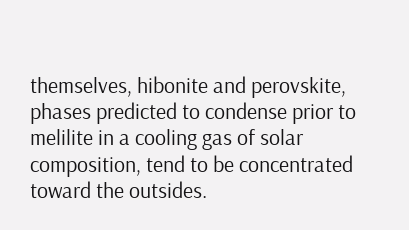themselves, hibonite and perovskite, phases predicted to condense prior to melilite in a cooling gas of solar composition, tend to be concentrated toward the outsides.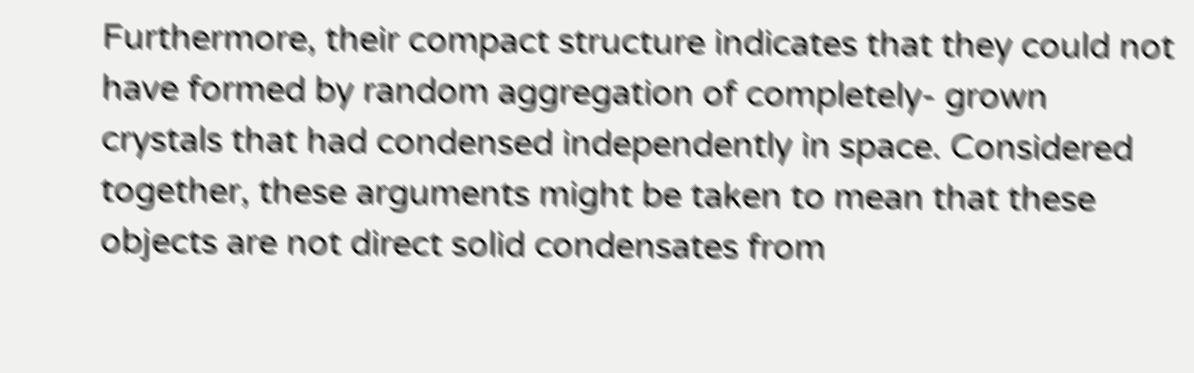Furthermore, their compact structure indicates that they could not have formed by random aggregation of completely- grown crystals that had condensed independently in space. Considered together, these arguments might be taken to mean that these objects are not direct solid condensates from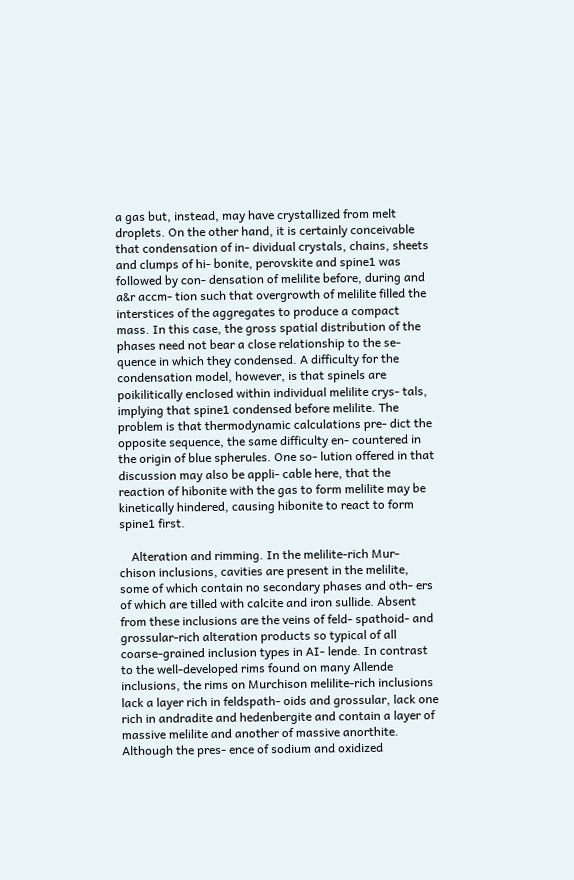a gas but, instead, may have crystallized from melt droplets. On the other hand, it is certainly conceivable that condensation of in- dividual crystals, chains, sheets and clumps of hi- bonite, perovskite and spine1 was followed by con- densation of melilite before, during and a&r accm- tion such that overgrowth of melilite filled the interstices of the aggregates to produce a compact mass. In this case, the gross spatial distribution of the phases need not bear a close relationship to the se- quence in which they condensed. A difficulty for the condensation model, however, is that spinels are poikilitically enclosed within individual melilite crys- tals, implying that spine1 condensed before melilite. The problem is that thermodynamic calculations pre- dict the opposite sequence, the same difficulty en- countered in the origin of blue spherules. One so- lution offered in that discussion may also be appli- cable here, that the reaction of hibonite with the gas to form melilite may be kinetically hindered, causing hibonite to react to form spine1 first.

    Alteration and rimming. In the melilite-rich Mur- chison inclusions, cavities are present in the melilite, some of which contain no secondary phases and oth- ers of which are tilled with calcite and iron sullide. Absent from these inclusions are the veins of feld- spathoid- and grossular-rich alteration products so typical of all coarse-grained inclusion types in AI- lende. In contrast to the well-developed rims found on many Allende inclusions, the rims on Murchison melilite-rich inclusions lack a layer rich in feldspath- oids and grossular, lack one rich in andradite and hedenbergite and contain a layer of massive melilite and another of massive anorthite. Although the pres- ence of sodium and oxidized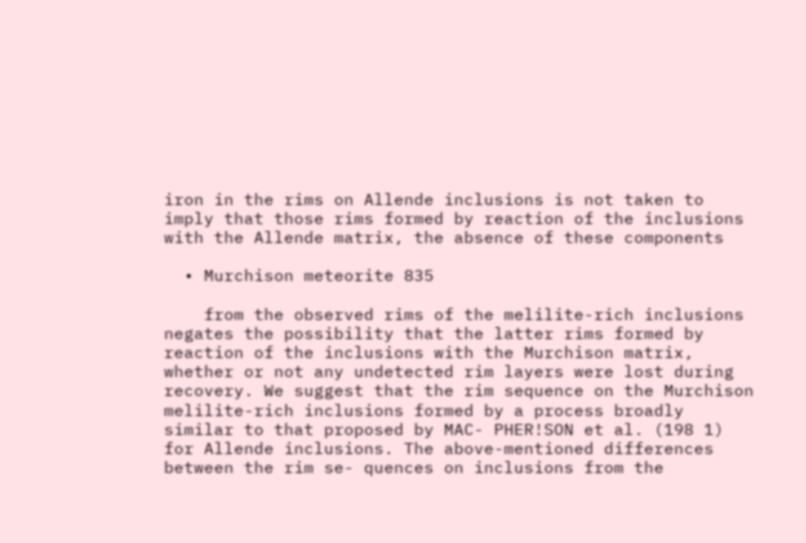iron in the rims on Allende inclusions is not taken to imply that those rims formed by reaction of the inclusions with the Allende matrix, the absence of these components

  • Murchison meteorite 835

    from the observed rims of the melilite-rich inclusions negates the possibility that the latter rims formed by reaction of the inclusions with the Murchison matrix, whether or not any undetected rim layers were lost during recovery. We suggest that the rim sequence on the Murchison melilite-rich inclusions formed by a process broadly similar to that proposed by MAC- PHER!SON et al. (198 1) for Allende inclusions. The above-mentioned differences between the rim se- quences on inclusions from the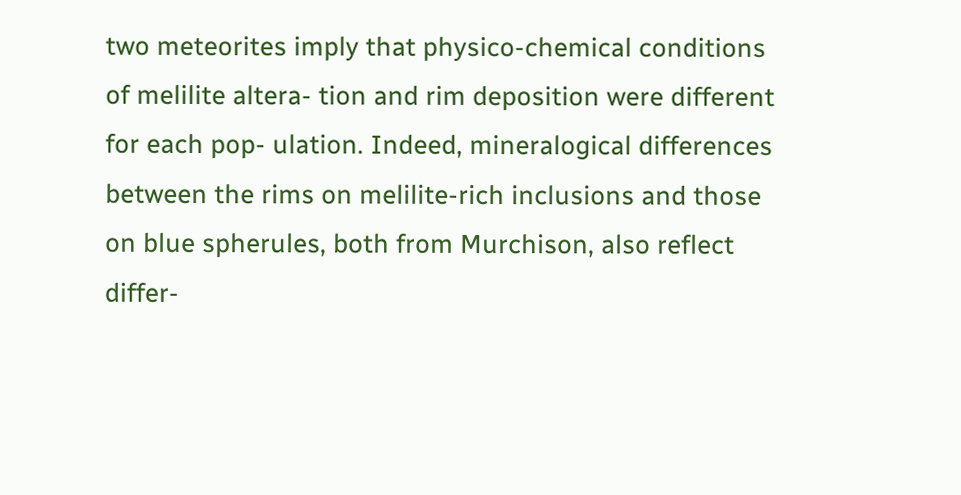two meteorites imply that physico-chemical conditions of melilite altera- tion and rim deposition were different for each pop- ulation. Indeed, mineralogical differences between the rims on melilite-rich inclusions and those on blue spherules, both from Murchison, also reflect differ-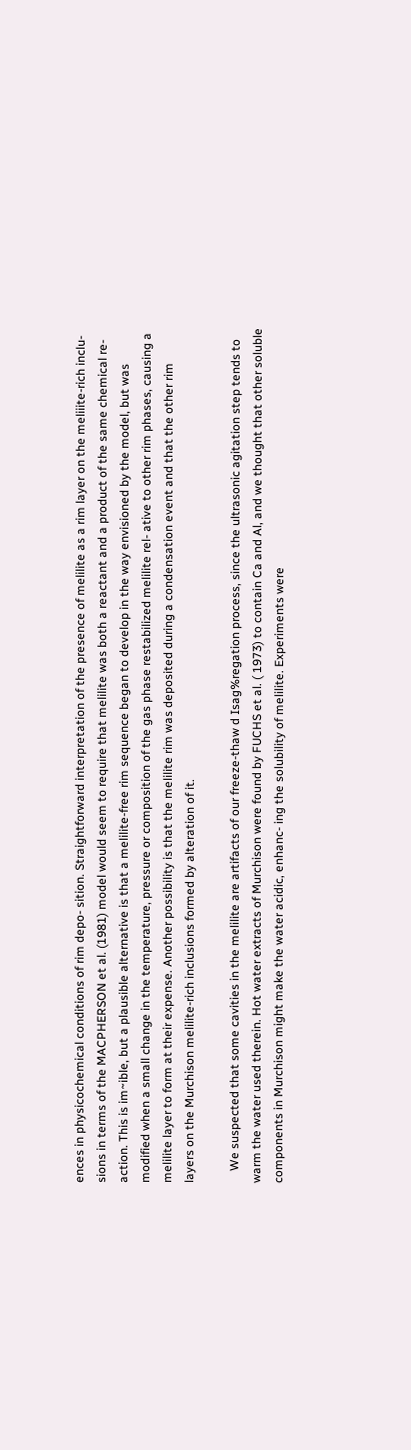ences in physicochemical conditions of rim depo- sition. Straightforward interpretation of the presence of melilite as a rim layer on the meliiite-rich inclu- sions in terms of the MACPHERSON et al. (1981) model would seem to require that melilite was both a reactant and a product of the same chemical re- action. This is im~ible, but a plausible alternative is that a melilite-free rim sequence began to develop in the way envisioned by the model, but was modified when a small change in the temperature, pressure or composition of the gas phase restabilized melilite rel- ative to other rim phases, causing a melilite layer to form at their expense. Another possibility is that the melilite rim was deposited during a condensation event and that the other rim layers on the Murchison melilite-rich inclusions formed by alteration of it.

    We suspected that some cavities in the melilite are artifacts of our freeze-thaw d Isag%regation process, since the ultrasonic agitation step tends to warm the water used therein. Hot water extracts of Murchison were found by FUCHS et al. ( 1973) to contain Ca and Al, and we thought that other soluble components in Murchison might make the water acidic, enhanc- ing the solubility of melilite. Experiments were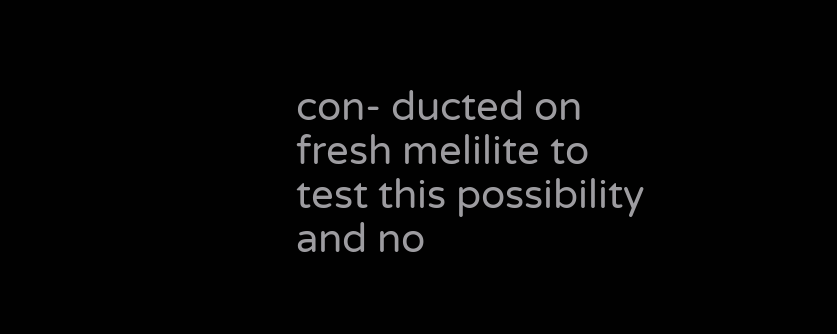con- ducted on fresh melilite to test this possibility and no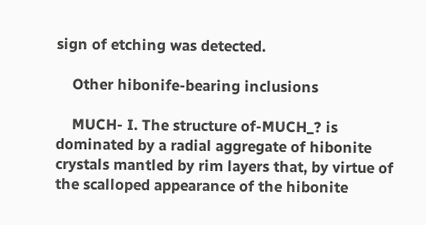sign of etching was detected.

    Other hibonife-bearing inclusions

    MUCH- I. The structure of-MUCH_? is dominated by a radial aggregate of hibonite crystals mantled by rim layers that, by virtue of the scalloped appearance of the hibonite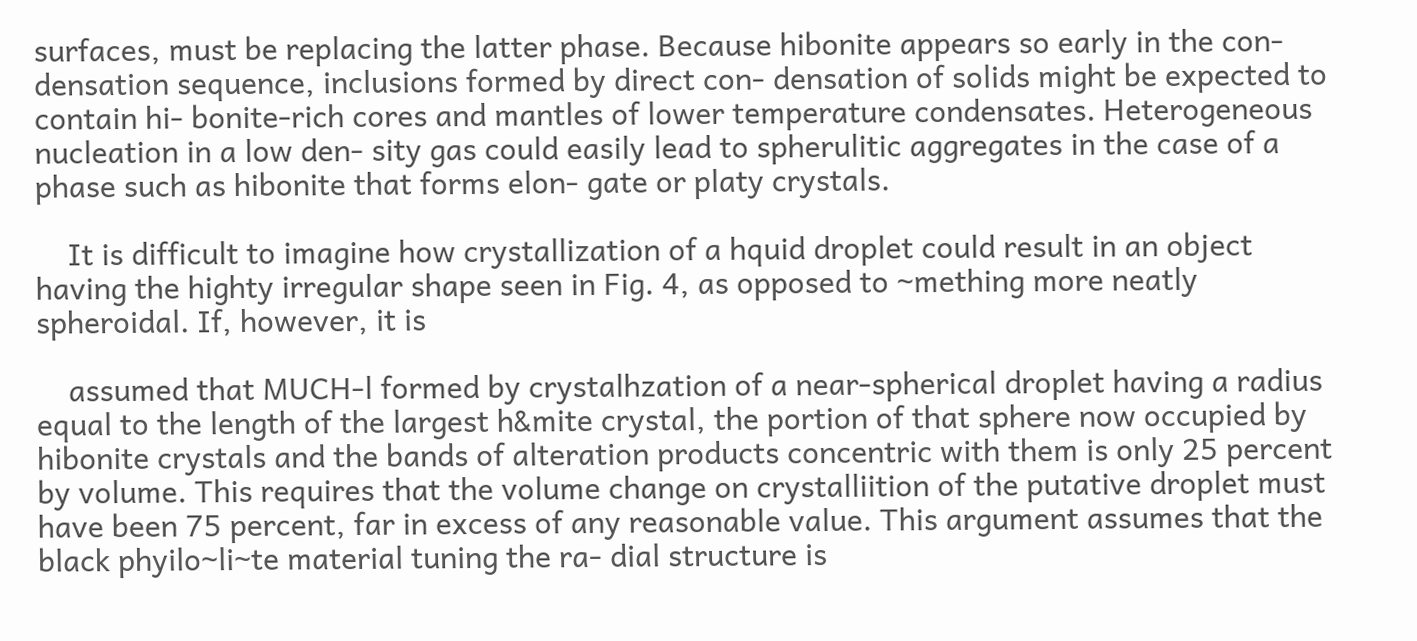surfaces, must be replacing the latter phase. Because hibonite appears so early in the con- densation sequence, inclusions formed by direct con- densation of solids might be expected to contain hi- bonite-rich cores and mantles of lower temperature condensates. Heterogeneous nucleation in a low den- sity gas could easily lead to spherulitic aggregates in the case of a phase such as hibonite that forms elon- gate or platy crystals.

    It is difficult to imagine how crystallization of a hquid droplet could result in an object having the highty irregular shape seen in Fig. 4, as opposed to ~mething more neatly spheroidal. If, however, it is

    assumed that MUCH-l formed by crystalhzation of a near-spherical droplet having a radius equal to the length of the largest h&mite crystal, the portion of that sphere now occupied by hibonite crystals and the bands of alteration products concentric with them is only 25 percent by volume. This requires that the volume change on crystalliition of the putative droplet must have been 75 percent, far in excess of any reasonable value. This argument assumes that the black phyilo~li~te material tuning the ra- dial structure is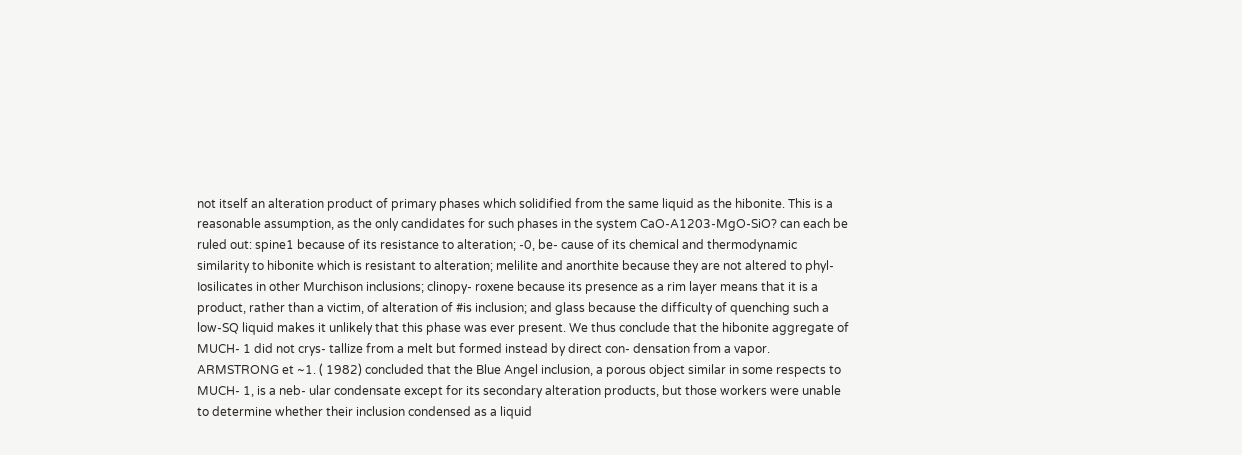not itself an alteration product of primary phases which solidified from the same liquid as the hibonite. This is a reasonable assumption, as the only candidates for such phases in the system CaO-A1203-MgO-SiO? can each be ruled out: spine1 because of its resistance to alteration; -0, be- cause of its chemical and thermodynamic similarity to hibonite which is resistant to alteration; melilite and anorthite because they are not altered to phyl- Iosilicates in other Murchison inclusions; clinopy- roxene because its presence as a rim layer means that it is a product, rather than a victim, of alteration of #is inclusion; and glass because the difficulty of quenching such a low-SQ liquid makes it unlikely that this phase was ever present. We thus conclude that the hibonite aggregate of MUCH- 1 did not crys- tallize from a melt but formed instead by direct con- densation from a vapor. ARMSTRONG et ~1. ( 1982) concluded that the Blue Angel inclusion, a porous object similar in some respects to MUCH- 1, is a neb- ular condensate except for its secondary alteration products, but those workers were unable to determine whether their inclusion condensed as a liquid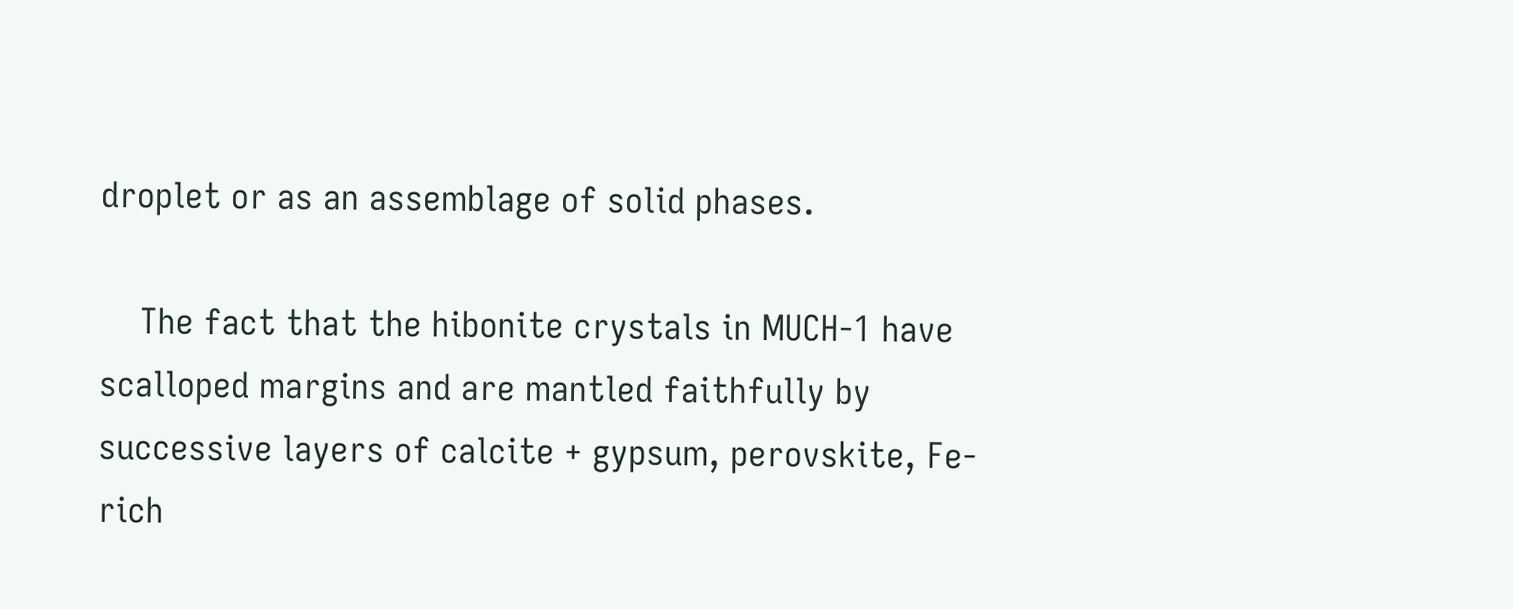droplet or as an assemblage of solid phases.

    The fact that the hibonite crystals in MUCH-1 have scalloped margins and are mantled faithfully by successive layers of calcite + gypsum, perovskite, Fe- rich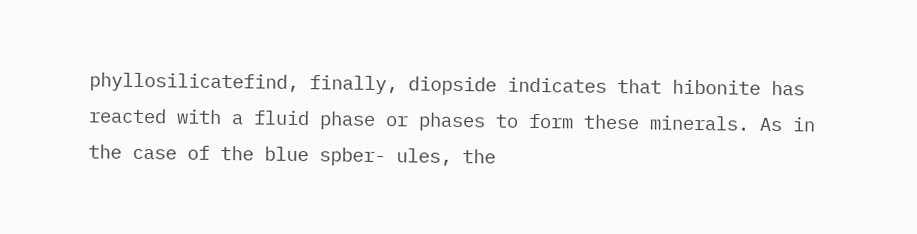phyllosilicatefind, finally, diopside indicates that hibonite has reacted with a fluid phase or phases to form these minerals. As in the case of the blue spber- ules, the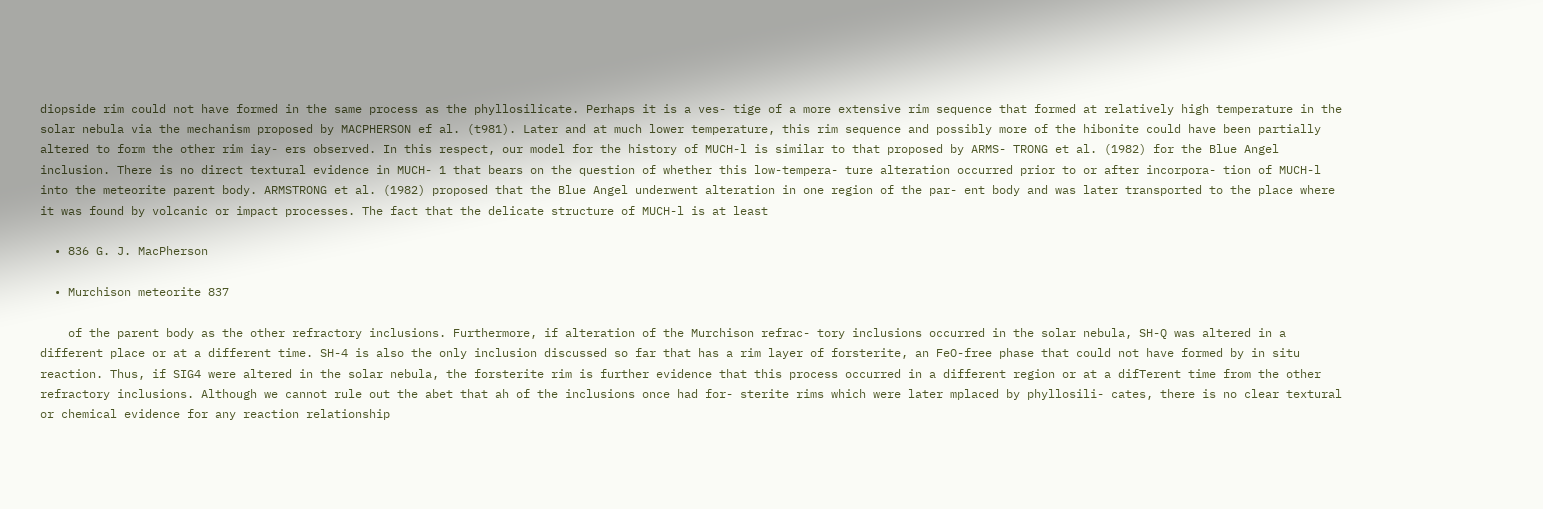diopside rim could not have formed in the same process as the phyllosilicate. Perhaps it is a ves- tige of a more extensive rim sequence that formed at relatively high temperature in the solar nebula via the mechanism proposed by MACPHERSON ef al. (t981). Later and at much lower temperature, this rim sequence and possibly more of the hibonite could have been partially altered to form the other rim iay- ers observed. In this respect, our model for the history of MUCH-l is similar to that proposed by ARMS- TRONG et al. (1982) for the Blue Angel inclusion. There is no direct textural evidence in MUCH- 1 that bears on the question of whether this low-tempera- ture alteration occurred prior to or after incorpora- tion of MUCH-l into the meteorite parent body. ARMSTRONG et al. (1982) proposed that the Blue Angel underwent alteration in one region of the par- ent body and was later transported to the place where it was found by volcanic or impact processes. The fact that the delicate structure of MUCH-l is at least

  • 836 G. J. MacPherson

  • Murchison meteorite 837

    of the parent body as the other refractory inclusions. Furthermore, if alteration of the Murchison refrac- tory inclusions occurred in the solar nebula, SH-Q was altered in a different place or at a different time. SH-4 is also the only inclusion discussed so far that has a rim layer of forsterite, an FeO-free phase that could not have formed by in situ reaction. Thus, if SIG4 were altered in the solar nebula, the forsterite rim is further evidence that this process occurred in a different region or at a difTerent time from the other refractory inclusions. Although we cannot rule out the abet that ah of the inclusions once had for- sterite rims which were later mplaced by phyllosili- cates, there is no clear textural or chemical evidence for any reaction relationship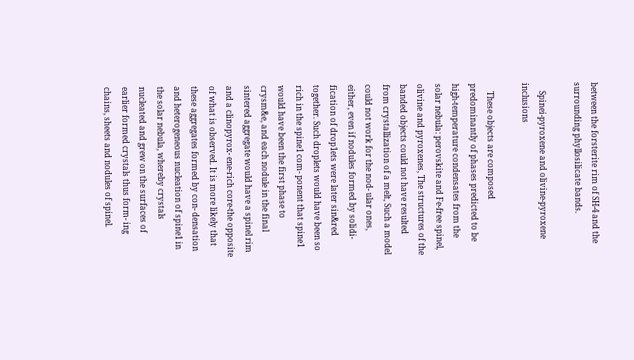between the forsterite rim of SH-4 and the surrounding phyllosilicate bands.

    Spinei-pyroxene and olivine-pyroxene inclusions

    These objects are composed predominantly of phases predicted to be high-temperature condensates from the solar nebula: perovskite and Fe-free spinel, olivine and pyroxenes, The structures of the banded objects could not have resulted from crystallization of a melt, Such a model could not work for the nod- ular ones, either, even if nodules formed by solidi- fication of drop1ets were later sin&red together. Such droplets would have been so rich in the spine1 com- ponent that spine1 would have been the first phase to crysm&e, and each nodule in the final sintered aggregate would have a spinel rim and a clinopyrox- ene-rich core-the opposite of what is observed. It is more likely that these aggregates formed by con- densation and heterogeneous nucleation of spine1 in the solar nebula, whereby crystals nucleated and grew on the surfaces of earlier formed crystals thus form- ing chains, sheets and nodules of spinel.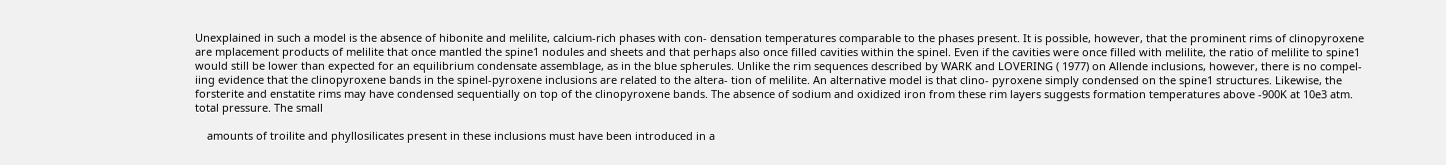Unexplained in such a model is the absence of hibonite and melilite, calcium-rich phases with con- densation temperatures comparable to the phases present. It is possible, however, that the prominent rims of clinopyroxene are mplacement products of melilite that once mantled the spine1 nodules and sheets and that perhaps also once filled cavities within the spinel. Even if the cavities were once filled with melilite, the ratio of melilite to spine1 would still be lower than expected for an equilibrium condensate assemblage, as in the blue spherules. Unlike the rim sequences described by WARK and LOVERING ( 1977) on Allende inclusions, however, there is no compel- iing evidence that the clinopyroxene bands in the spinel-pyroxene inclusions are related to the altera- tion of melilite. An alternative model is that clino- pyroxene simply condensed on the spine1 structures. Likewise, the forsterite and enstatite rims may have condensed sequentially on top of the clinopyroxene bands. The absence of sodium and oxidized iron from these rim layers suggests formation temperatures above -900K at 10e3 atm. total pressure. The small

    amounts of troilite and phyllosilicates present in these inclusions must have been introduced in a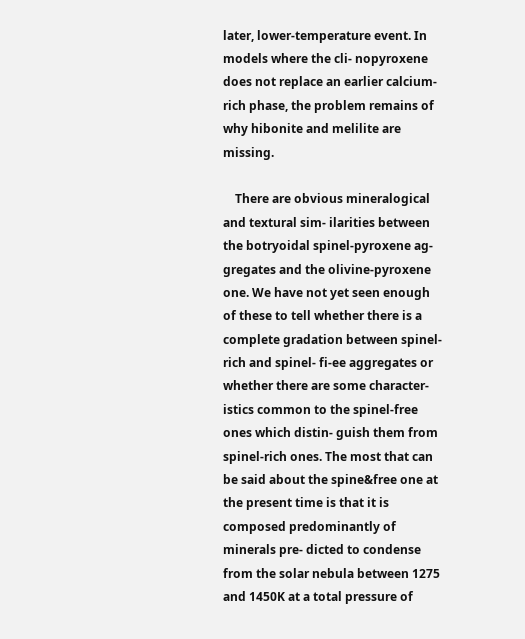later, lower-temperature event. In models where the cli- nopyroxene does not replace an earlier calcium-rich phase, the problem remains of why hibonite and melilite are missing.

    There are obvious mineralogical and textural sim- ilarities between the botryoidal spinel-pyroxene ag- gregates and the olivine-pyroxene one. We have not yet seen enough of these to tell whether there is a complete gradation between spinel-rich and spinel- fi-ee aggregates or whether there are some character- istics common to the spinel-free ones which distin- guish them from spinel-rich ones. The most that can be said about the spine&free one at the present time is that it is composed predominantly of minerals pre- dicted to condense from the solar nebula between 1275 and 1450K at a total pressure of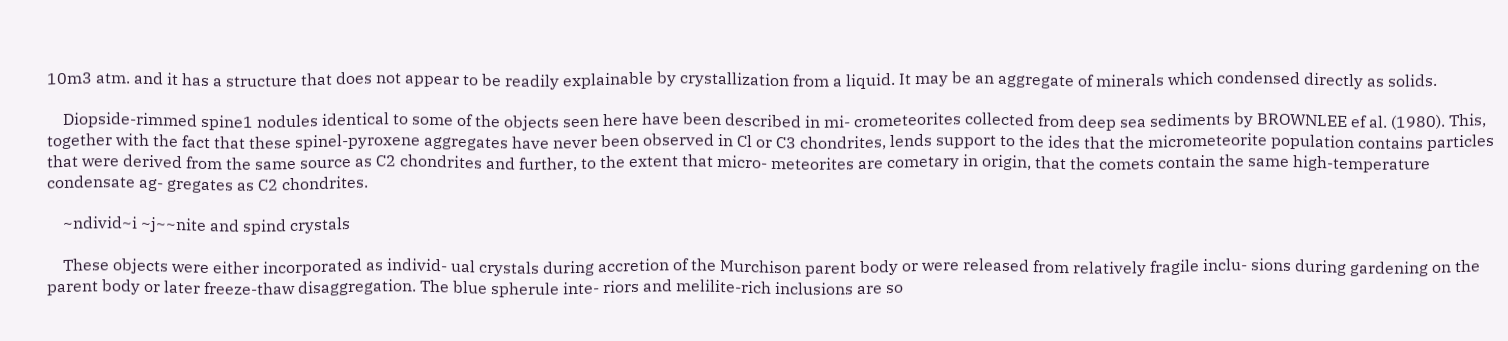10m3 atm. and it has a structure that does not appear to be readily explainable by crystallization from a liquid. It may be an aggregate of minerals which condensed directly as solids.

    Diopside-rimmed spine1 nodules identical to some of the objects seen here have been described in mi- crometeorites collected from deep sea sediments by BROWNLEE ef al. (1980). This, together with the fact that these spinel-pyroxene aggregates have never been observed in Cl or C3 chondrites, lends support to the ides that the micrometeorite population contains particles that were derived from the same source as C2 chondrites and further, to the extent that micro- meteorites are cometary in origin, that the comets contain the same high-temperature condensate ag- gregates as C2 chondrites.

    ~ndivid~i ~j~~nite and spind crystals

    These objects were either incorporated as individ- ual crystals during accretion of the Murchison parent body or were released from relatively fragile inclu- sions during gardening on the parent body or later freeze-thaw disaggregation. The blue spherule inte- riors and melilite-rich inclusions are so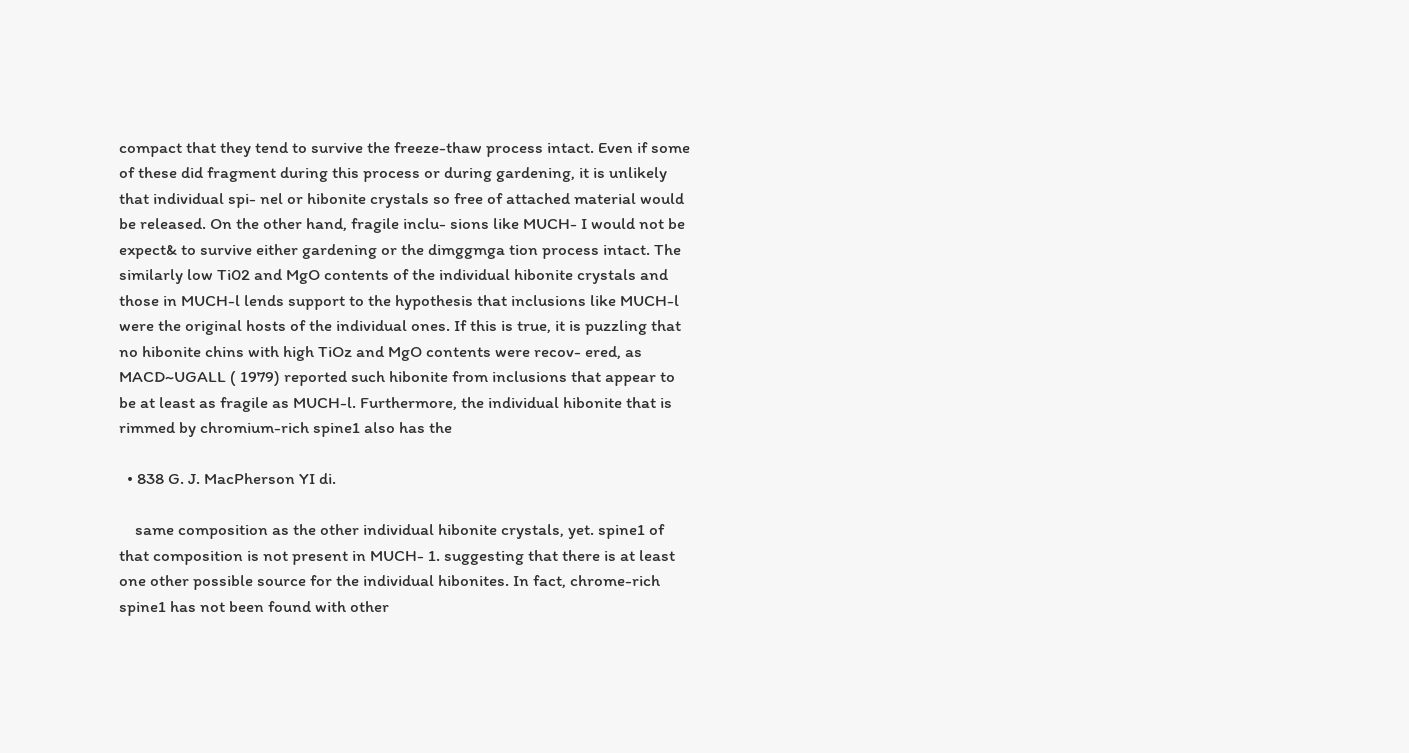compact that they tend to survive the freeze-thaw process intact. Even if some of these did fragment during this process or during gardening, it is unlikely that individual spi- nel or hibonite crystals so free of attached material would be released. On the other hand, fragile inclu- sions like MUCH- I would not be expect& to survive either gardening or the dimggmga tion process intact. The similarly low Ti02 and MgO contents of the individual hibonite crystals and those in MUCH-l lends support to the hypothesis that inclusions like MUCH-l were the original hosts of the individual ones. If this is true, it is puzzling that no hibonite chins with high TiOz and MgO contents were recov- ered, as MACD~UGALL ( 1979) reported such hibonite from inclusions that appear to be at least as fragile as MUCH-l. Furthermore, the individual hibonite that is rimmed by chromium-rich spine1 also has the

  • 838 G. J. MacPherson YI di.

    same composition as the other individual hibonite crystals, yet. spine1 of that composition is not present in MUCH- 1. suggesting that there is at least one other possible source for the individual hibonites. In fact, chrome-rich spine1 has not been found with other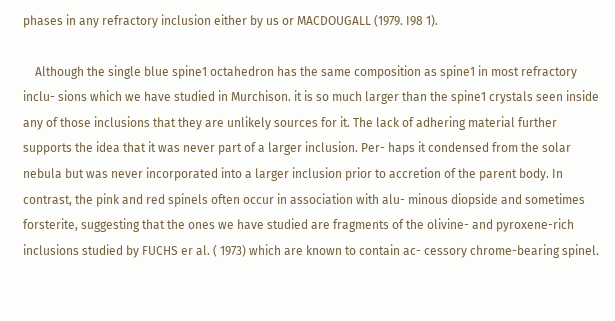phases in any refractory inclusion either by us or MACDOUGALL (1979. I98 1).

    Although the single blue spine1 octahedron has the same composition as spine1 in most refractory inclu- sions which we have studied in Murchison. it is so much larger than the spine1 crystals seen inside any of those inclusions that they are unlikely sources for it. The lack of adhering material further supports the idea that it was never part of a larger inclusion. Per- haps it condensed from the solar nebula but was never incorporated into a larger inclusion prior to accretion of the parent body. In contrast, the pink and red spinels often occur in association with alu- minous diopside and sometimes forsterite, suggesting that the ones we have studied are fragments of the olivine- and pyroxene-rich inclusions studied by FUCHS er al. ( 1973) which are known to contain ac- cessory chrome-bearing spinel.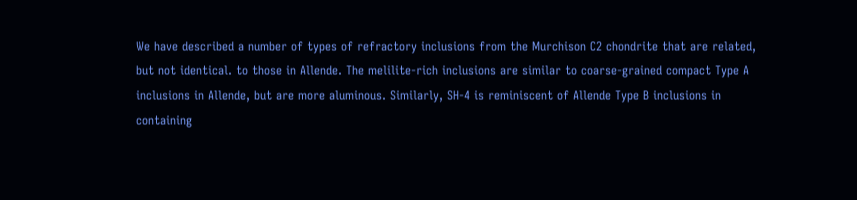We have described a number of types of refractory inclusions from the Murchison C2 chondrite that are related, but not identical. to those in Allende. The melilite-rich inclusions are similar to coarse-grained compact Type A inclusions in Allende, but are more aluminous. Similarly, SH-4 is reminiscent of Allende Type B inclusions in containing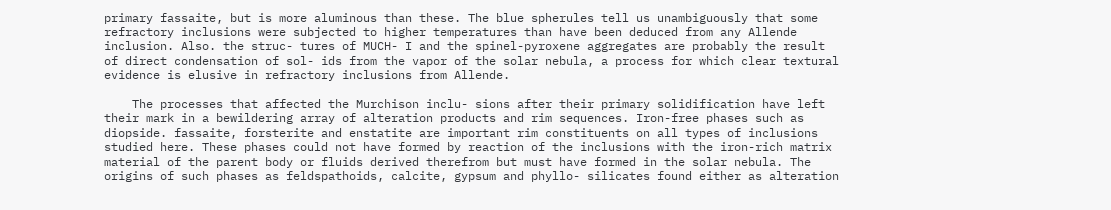primary fassaite, but is more aluminous than these. The blue spherules tell us unambiguously that some refractory inclusions were subjected to higher temperatures than have been deduced from any Allende inclusion. Also. the struc- tures of MUCH- I and the spinel-pyroxene aggregates are probably the result of direct condensation of sol- ids from the vapor of the solar nebula, a process for which clear textural evidence is elusive in refractory inclusions from Allende.

    The processes that affected the Murchison inclu- sions after their primary solidification have left their mark in a bewildering array of alteration products and rim sequences. Iron-free phases such as diopside. fassaite, forsterite and enstatite are important rim constituents on all types of inclusions studied here. These phases could not have formed by reaction of the inclusions with the iron-rich matrix material of the parent body or fluids derived therefrom but must have formed in the solar nebula. The origins of such phases as feldspathoids, calcite, gypsum and phyllo- silicates found either as alteration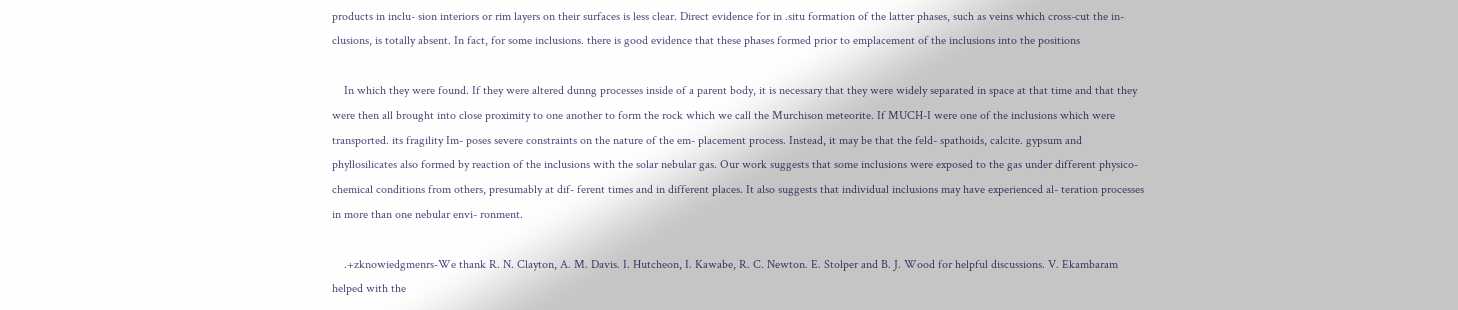products in inclu- sion interiors or rim layers on their surfaces is less clear. Direct evidence for in .situ formation of the latter phases, such as veins which cross-cut the in- clusions, is totally absent. In fact, for some inclusions. there is good evidence that these phases formed prior to emplacement of the inclusions into the positions

    In which they were found. If they were altered dunng processes inside of a parent body, it is necessary that they were widely separated in space at that time and that they were then all brought into close proximity to one another to form the rock which we call the Murchison meteorite. If MUCH-I were one of the inclusions which were transported. its fragility Im- poses severe constraints on the nature of the em- placement process. Instead, it may be that the feld- spathoids, calcite. gypsum and phyllosilicates also formed by reaction of the inclusions with the solar nebular gas. Our work suggests that some inclusions were exposed to the gas under different physico- chemical conditions from others, presumably at dif- ferent times and in different places. It also suggests that individual inclusions may have experienced al- teration processes in more than one nebular envi- ronment.

    .+zknowiedgmenrs-We thank R. N. Clayton, A. M. Davis. I. Hutcheon, I. Kawabe, R. C. Newton. E. Stolper and B. J. Wood for helpful discussions. V. Ekambaram helped with the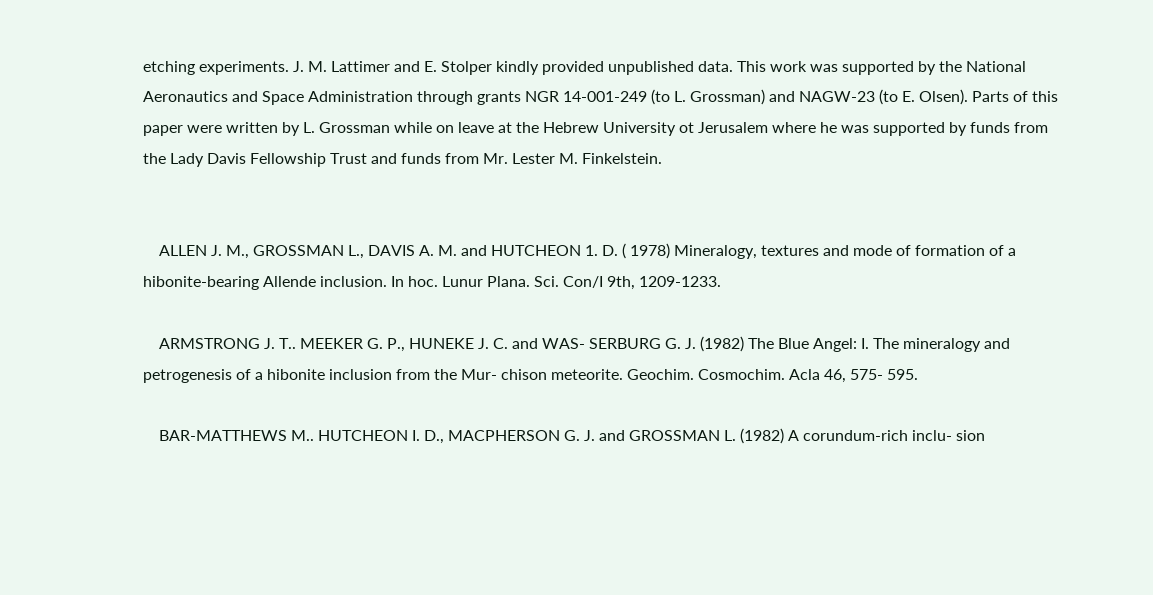etching experiments. J. M. Lattimer and E. Stolper kindly provided unpublished data. This work was supported by the National Aeronautics and Space Administration through grants NGR 14-001-249 (to L. Grossman) and NAGW-23 (to E. Olsen). Parts of this paper were written by L. Grossman while on leave at the Hebrew University ot Jerusalem where he was supported by funds from the Lady Davis Fellowship Trust and funds from Mr. Lester M. Finkelstein.


    ALLEN J. M., GROSSMAN L., DAVIS A. M. and HUTCHEON 1. D. ( 1978) Mineralogy, textures and mode of formation of a hibonite-bearing Allende inclusion. In hoc. Lunur Plana. Sci. Con/I 9th, 1209-1233.

    ARMSTRONG J. T.. MEEKER G. P., HUNEKE J. C. and WAS- SERBURG G. J. (1982) The Blue Angel: I. The mineralogy and petrogenesis of a hibonite inclusion from the Mur- chison meteorite. Geochim. Cosmochim. Acla 46, 575- 595.

    BAR-MATTHEWS M.. HUTCHEON I. D., MACPHERSON G. J. and GROSSMAN L. (1982) A corundum-rich inclu- sion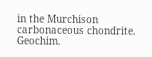in the Murchison carbonaceous chondrite. Geochim.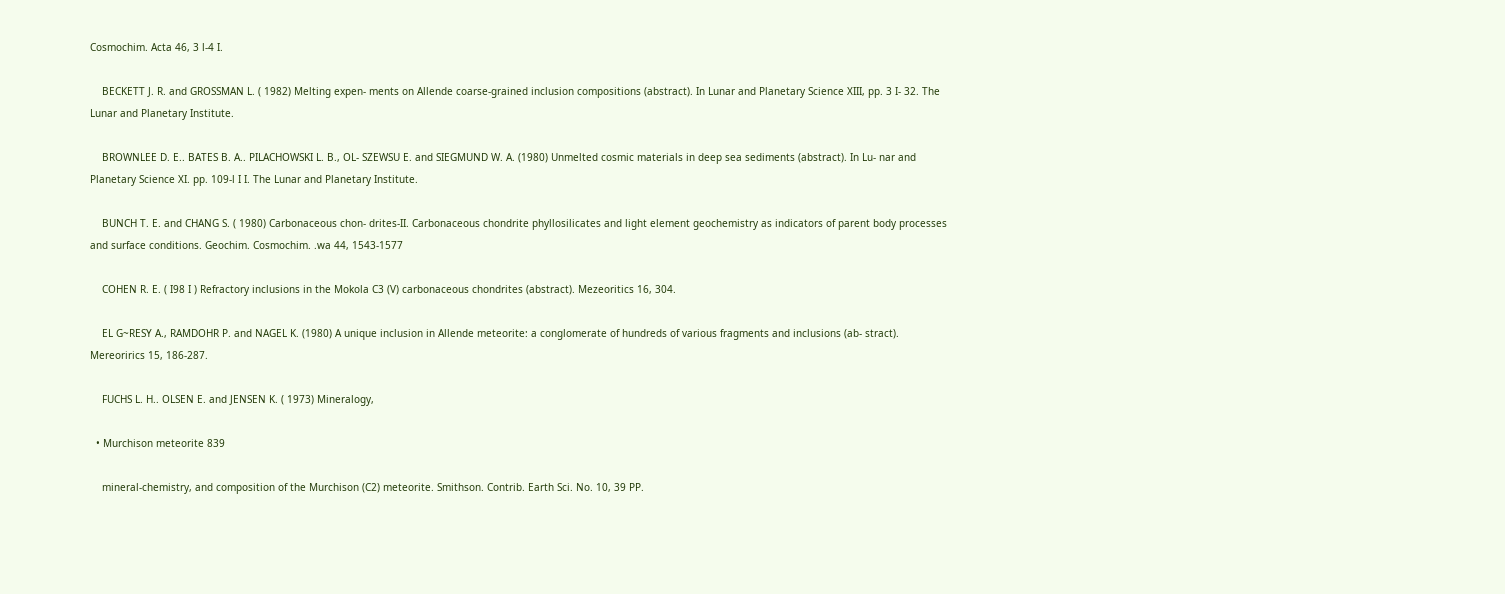Cosmochim. Acta 46, 3 l-4 I.

    BECKETT J. R. and GROSSMAN L. ( 1982) Melting expen- ments on Allende coarse-grained inclusion compositions (abstract). In Lunar and Planetary Science XIII, pp. 3 I- 32. The Lunar and Planetary Institute.

    BROWNLEE D. E.. BATES B. A.. PILACHOWSKI L. B., OL- SZEWSU E. and SIEGMUND W. A. (1980) Unmelted cosmic materials in deep sea sediments (abstract). In Lu- nar and Planetary Science XI. pp. 109-l I I. The Lunar and Planetary Institute.

    BUNCH T. E. and CHANG S. ( 1980) Carbonaceous chon- drites-II. Carbonaceous chondrite phyllosilicates and light element geochemistry as indicators of parent body processes and surface conditions. Geochim. Cosmochim. .wa 44, 1543-1577

    COHEN R. E. ( I98 I ) Refractory inclusions in the Mokola C3 (V) carbonaceous chondrites (abstract). Mezeoritics 16, 304.

    EL G~RESY A., RAMDOHR P. and NAGEL K. (1980) A unique inclusion in Allende meteorite: a conglomerate of hundreds of various fragments and inclusions (ab- stract). Mereorirics 15, 186-287.

    FUCHS L. H.. OLSEN E. and JENSEN K. ( 1973) Mineralogy,

  • Murchison meteorite 839

    mineral-chemistry, and composition of the Murchison (C2) meteorite. Smithson. Contrib. Earth Sci. No. 10, 39 PP.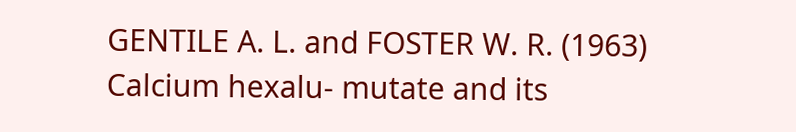GENTILE A. L. and FOSTER W. R. (1963) Calcium hexalu- mutate and its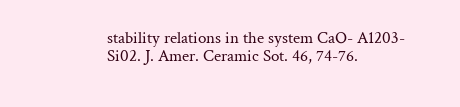stability relations in the system CaO- A1203-Si02. J. Amer. Ceramic Sot. 46, 74-76.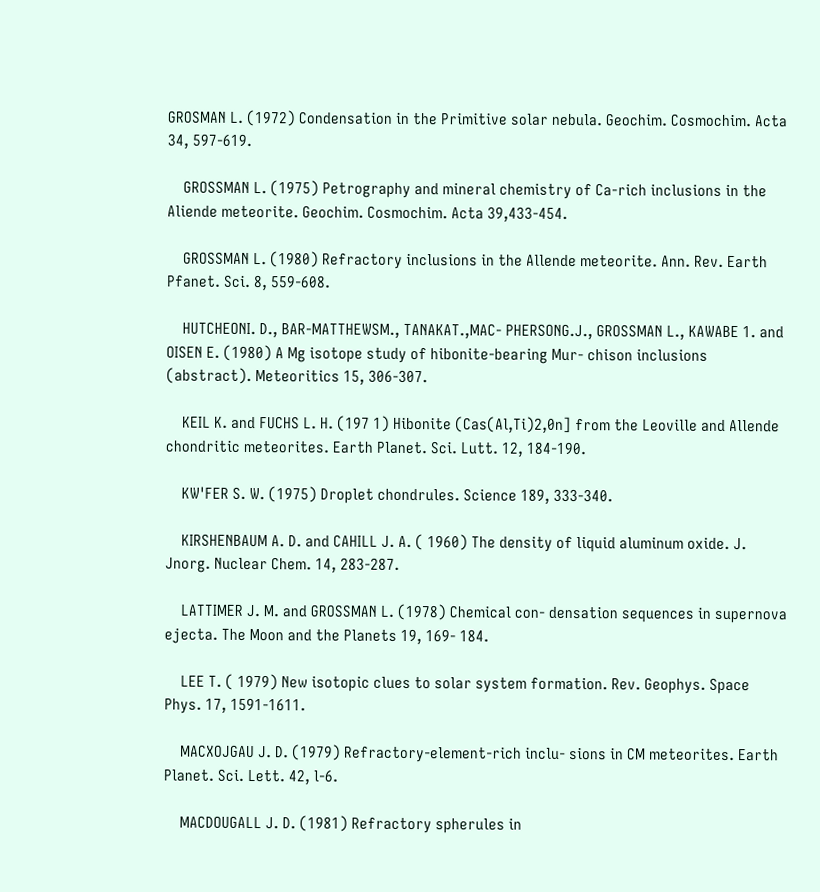GROSMAN L. (1972) Condensation in the Primitive solar nebula. Geochim. Cosmochim. Acta 34, 597-619.

    GROSSMAN L. (1975) Petrography and mineral chemistry of Ca-rich inclusions in the Aliende meteorite. Geochim. Cosmochim. Acta 39,433-454.

    GROSSMAN L. (1980) Refractory inclusions in the Allende meteorite. Ann. Rev. Earth Pfanet. Sci. 8, 559-608.

    HUTCHEONI. D., BAR-MATTHEWSM., TANAKAT.,MAC- PHERSONG.J., GROSSMAN L., KAWABE 1. and OISEN E. (1980) A Mg isotope study of hibonite-bearing Mur- chison inclusions (abstract). Meteoritics 15, 306-307.

    KEIL K. and FUCHS L. H. (197 1) Hibonite (Cas(Al,Ti)2,0n] from the Leoville and Allende chondritic meteorites. Earth Planet. Sci. Lutt. 12, 184-190.

    KW'FER S. W. (1975) Droplet chondrules. Science 189, 333-340.

    KIRSHENBAUM A. D. and CAHILL J. A. ( 1960) The density of liquid aluminum oxide. J. Jnorg. Nuclear Chem. 14, 283-287.

    LATTIMER J. M. and GROSSMAN L. (1978) Chemical con- densation sequences in supernova ejecta. The Moon and the Planets 19, 169- 184.

    LEE T. ( 1979) New isotopic clues to solar system formation. Rev. Geophys. Space Phys. 17, 1591-1611.

    MACXOJGAU J. D. (1979) Refractory-element-rich inclu- sions in CM meteorites. Earth Planet. Sci. Lett. 42, l-6.

    MACDOUGALL J. D. (1981) Refractory spherules in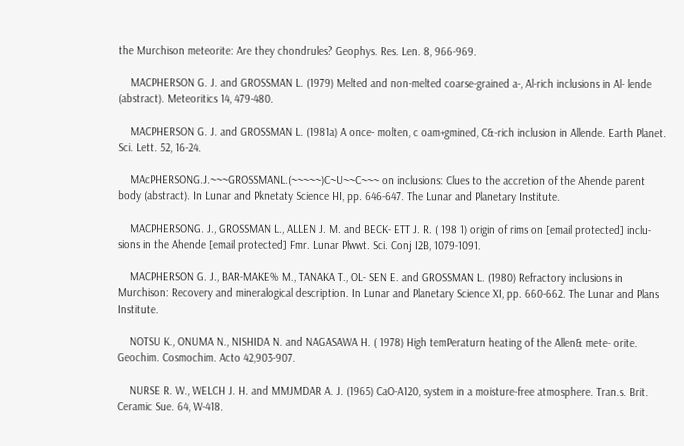the Murchison meteorite: Are they chondrules? Geophys. Res. Len. 8, 966-969.

    MACPHERSON G. J. and GROSSMAN L. (1979) Melted and non-melted coarse-grained a-, Al-rich inclusions in Al- lende (abstract). Meteoritics 14, 479-480.

    MACPHERSON G. J. and GROSSMAN L. (1981a) A once- molten, c oam+gmined, C&-rich inclusion in Allende. Earth Planet. Sci. Lett. 52, 16-24.

    MAcPHERSONG.J.~~~GROSSMANL.(~~~~~)C~U~~C~~~ on inclusions: Clues to the accretion of the Ahende parent body (abstract). In Lunar and Pknetaty Science HI, pp. 646-647. The Lunar and Planetary Institute.

    MACPHERSONG. J., GROSSMAN L., ALLEN J. M. and BECK- ETT J. R. ( 198 1) origin of rims on [email protected] inclu- sions in the Ahende [email protected] Fmr. Lunar Plwwt. Sci. Conj I2B, 1079-1091.

    MACPHERSON G. J., BAR-MAKE% M., TANAKA T., OL- SEN E. and GROSSMAN L. (1980) Refractory inclusions in Murchison: Recovery and mineralogical description. In Lunar and Planetary Science XI, pp. 660-662. The Lunar and Plans Institute.

    NOTSU K., ONUMA N., NISHIDA N. and NAGASAWA H. ( 1978) High temPeraturn heating of the Allen& mete- orite. Geochim. Cosmochim. Acto 42,903-907.

    NURSE R. W., WELCH J. H. and MMJMDAR A. J. (1965) CaO-A120, system in a moisture-free atmosphere. Tran.s. Brit. Ceramic Sue. 64, W-418.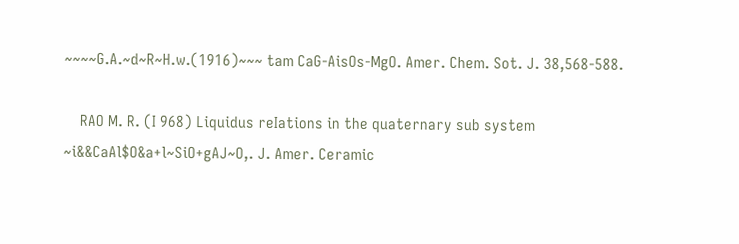~~~~G.A.~d~R~H.w.(1916)~~~ tam CaG-AisOs-MgO. Amer. Chem. Sot. J. 38,568-588.

    RAO M. R. (I 968) Liquidus reIations in the quaternary sub system ~i&&CaAl$O&a+l~SiO+gAJ~O,. J. Amer. Ceramic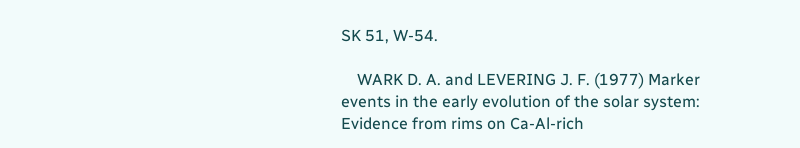SK 51, W-54.

    WARK D. A. and LEVERING J. F. (1977) Marker events in the early evolution of the solar system: Evidence from rims on Ca-Al-rich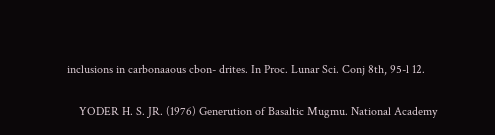inclusions in carbonaaous cbon- drites. In Proc. Lunar Sci. Conj 8th, 95-l 12.

    YODER H. S. JR. (1976) Generution of Basaltic Mugmu. National Academy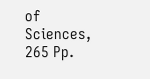of Sciences, 265 Pp.